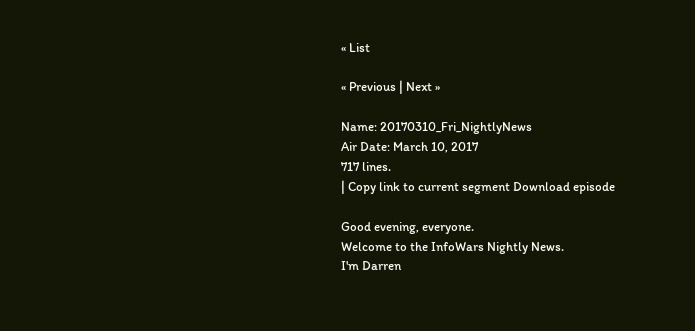« List

« Previous | Next »

Name: 20170310_Fri_NightlyNews
Air Date: March 10, 2017
717 lines.
| Copy link to current segment Download episode

Good evening, everyone.
Welcome to the InfoWars Nightly News.
I'm Darren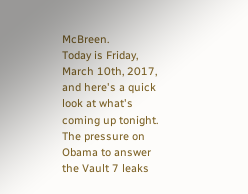McBreen.
Today is Friday, March 10th, 2017, and here's a quick look at what's coming up tonight.
The pressure on Obama to answer the Vault 7 leaks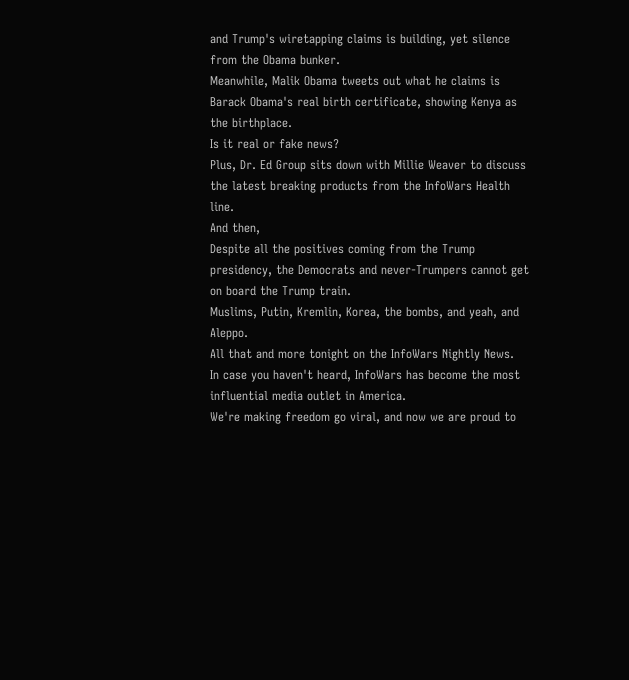and Trump's wiretapping claims is building, yet silence from the Obama bunker.
Meanwhile, Malik Obama tweets out what he claims is Barack Obama's real birth certificate, showing Kenya as the birthplace.
Is it real or fake news?
Plus, Dr. Ed Group sits down with Millie Weaver to discuss the latest breaking products from the InfoWars Health line.
And then,
Despite all the positives coming from the Trump presidency, the Democrats and never-Trumpers cannot get on board the Trump train.
Muslims, Putin, Kremlin, Korea, the bombs, and yeah, and Aleppo.
All that and more tonight on the InfoWars Nightly News.
In case you haven't heard, InfoWars has become the most influential media outlet in America.
We're making freedom go viral, and now we are proud to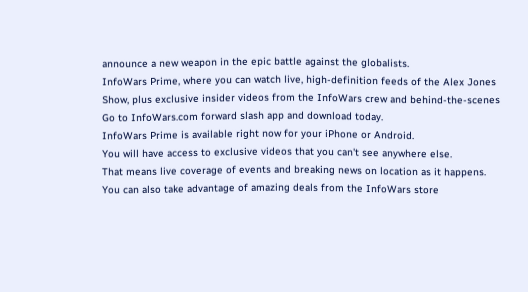announce a new weapon in the epic battle against the globalists.
InfoWars Prime, where you can watch live, high-definition feeds of the Alex Jones Show, plus exclusive insider videos from the InfoWars crew and behind-the-scenes
Go to InfoWars.com forward slash app and download today.
InfoWars Prime is available right now for your iPhone or Android.
You will have access to exclusive videos that you can't see anywhere else.
That means live coverage of events and breaking news on location as it happens.
You can also take advantage of amazing deals from the InfoWars store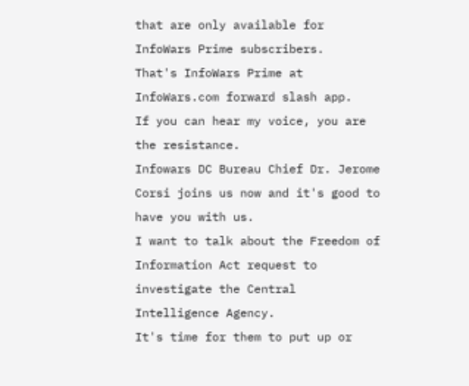that are only available for InfoWars Prime subscribers.
That's InfoWars Prime at InfoWars.com forward slash app.
If you can hear my voice, you are the resistance.
Infowars DC Bureau Chief Dr. Jerome Corsi joins us now and it's good to have you with us.
I want to talk about the Freedom of Information Act request to investigate the Central Intelligence Agency.
It's time for them to put up or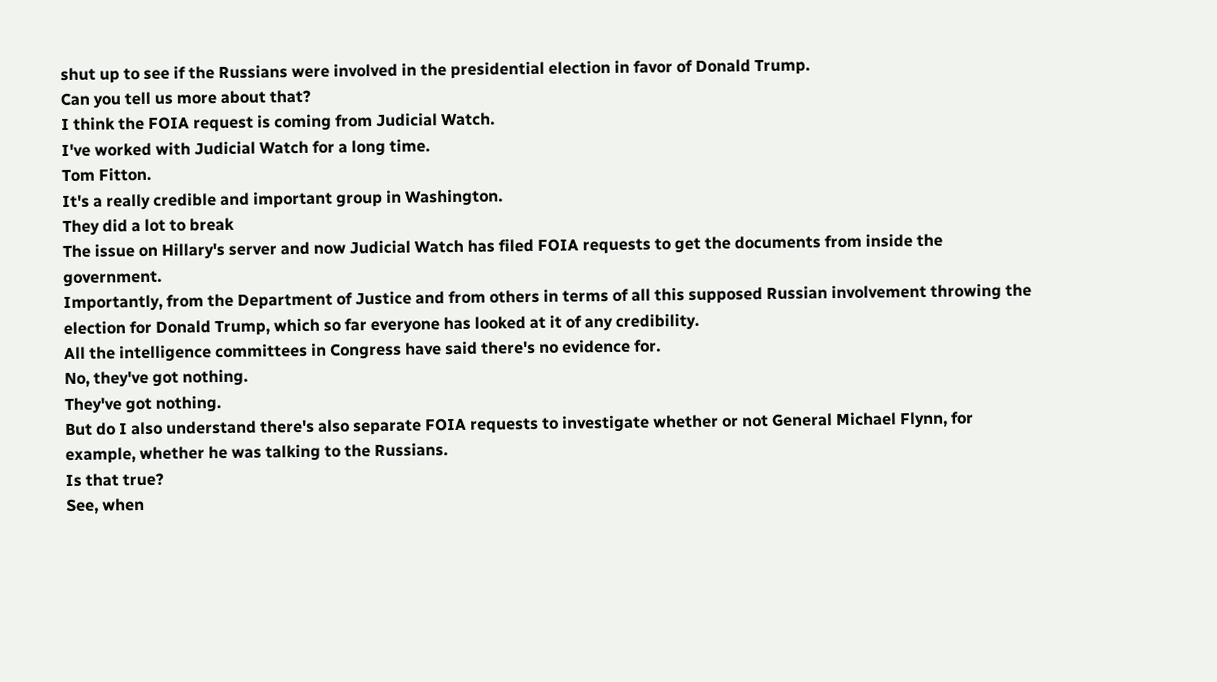shut up to see if the Russians were involved in the presidential election in favor of Donald Trump.
Can you tell us more about that?
I think the FOIA request is coming from Judicial Watch.
I've worked with Judicial Watch for a long time.
Tom Fitton.
It's a really credible and important group in Washington.
They did a lot to break
The issue on Hillary's server and now Judicial Watch has filed FOIA requests to get the documents from inside the government.
Importantly, from the Department of Justice and from others in terms of all this supposed Russian involvement throwing the election for Donald Trump, which so far everyone has looked at it of any credibility.
All the intelligence committees in Congress have said there's no evidence for.
No, they've got nothing.
They've got nothing.
But do I also understand there's also separate FOIA requests to investigate whether or not General Michael Flynn, for example, whether he was talking to the Russians.
Is that true?
See, when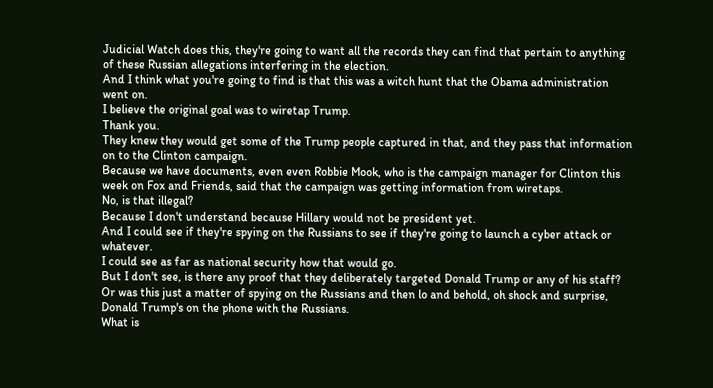Judicial Watch does this, they're going to want all the records they can find that pertain to anything of these Russian allegations interfering in the election.
And I think what you're going to find is that this was a witch hunt that the Obama administration went on.
I believe the original goal was to wiretap Trump.
Thank you.
They knew they would get some of the Trump people captured in that, and they pass that information on to the Clinton campaign.
Because we have documents, even even Robbie Mook, who is the campaign manager for Clinton this week on Fox and Friends, said that the campaign was getting information from wiretaps.
No, is that illegal?
Because I don't understand because Hillary would not be president yet.
And I could see if they're spying on the Russians to see if they're going to launch a cyber attack or whatever.
I could see as far as national security how that would go.
But I don't see, is there any proof that they deliberately targeted Donald Trump or any of his staff?
Or was this just a matter of spying on the Russians and then lo and behold, oh shock and surprise, Donald Trump's on the phone with the Russians.
What is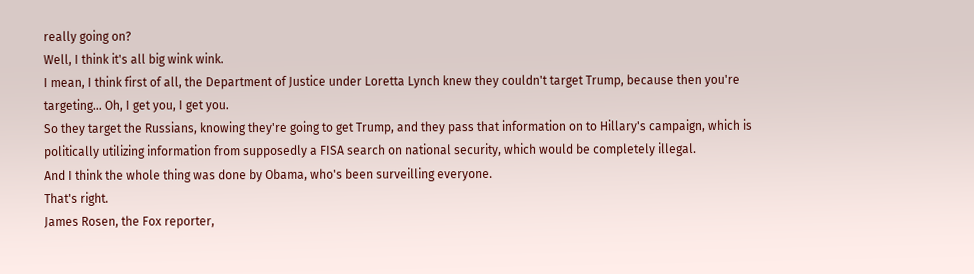really going on?
Well, I think it's all big wink wink.
I mean, I think first of all, the Department of Justice under Loretta Lynch knew they couldn't target Trump, because then you're targeting... Oh, I get you, I get you.
So they target the Russians, knowing they're going to get Trump, and they pass that information on to Hillary's campaign, which is politically utilizing information from supposedly a FISA search on national security, which would be completely illegal.
And I think the whole thing was done by Obama, who's been surveilling everyone.
That's right.
James Rosen, the Fox reporter,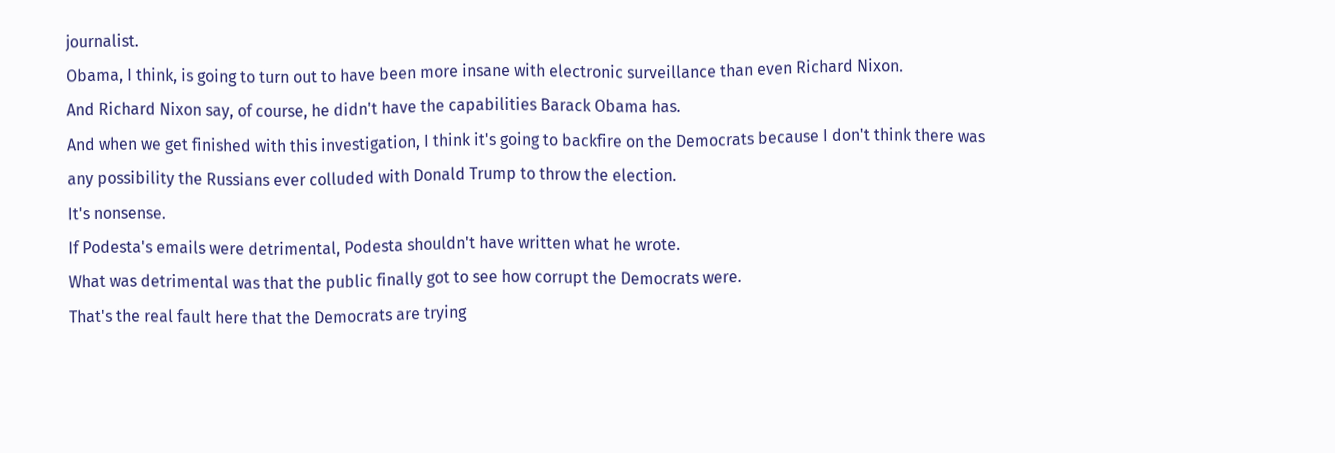journalist.
Obama, I think, is going to turn out to have been more insane with electronic surveillance than even Richard Nixon.
And Richard Nixon say, of course, he didn't have the capabilities Barack Obama has.
And when we get finished with this investigation, I think it's going to backfire on the Democrats because I don't think there was any possibility the Russians ever colluded with Donald Trump to throw the election.
It's nonsense.
If Podesta's emails were detrimental, Podesta shouldn't have written what he wrote.
What was detrimental was that the public finally got to see how corrupt the Democrats were.
That's the real fault here that the Democrats are trying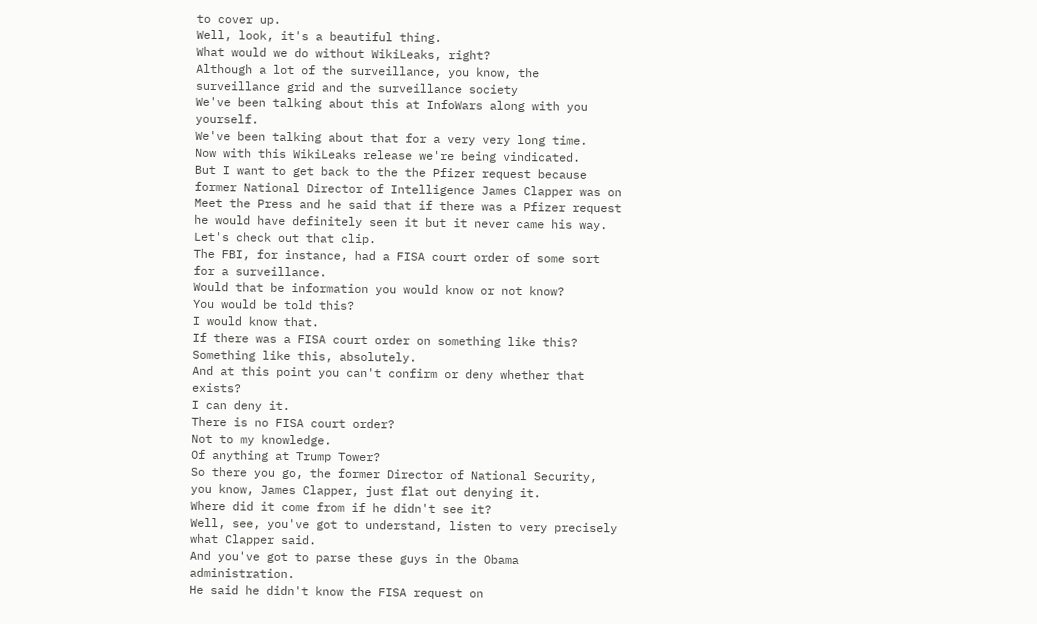to cover up.
Well, look, it's a beautiful thing.
What would we do without WikiLeaks, right?
Although a lot of the surveillance, you know, the surveillance grid and the surveillance society
We've been talking about this at InfoWars along with you yourself.
We've been talking about that for a very very long time.
Now with this WikiLeaks release we're being vindicated.
But I want to get back to the the Pfizer request because former National Director of Intelligence James Clapper was on Meet the Press and he said that if there was a Pfizer request he would have definitely seen it but it never came his way.
Let's check out that clip.
The FBI, for instance, had a FISA court order of some sort for a surveillance.
Would that be information you would know or not know?
You would be told this?
I would know that.
If there was a FISA court order on something like this?
Something like this, absolutely.
And at this point you can't confirm or deny whether that exists?
I can deny it.
There is no FISA court order?
Not to my knowledge.
Of anything at Trump Tower?
So there you go, the former Director of National Security, you know, James Clapper, just flat out denying it.
Where did it come from if he didn't see it?
Well, see, you've got to understand, listen to very precisely what Clapper said.
And you've got to parse these guys in the Obama administration.
He said he didn't know the FISA request on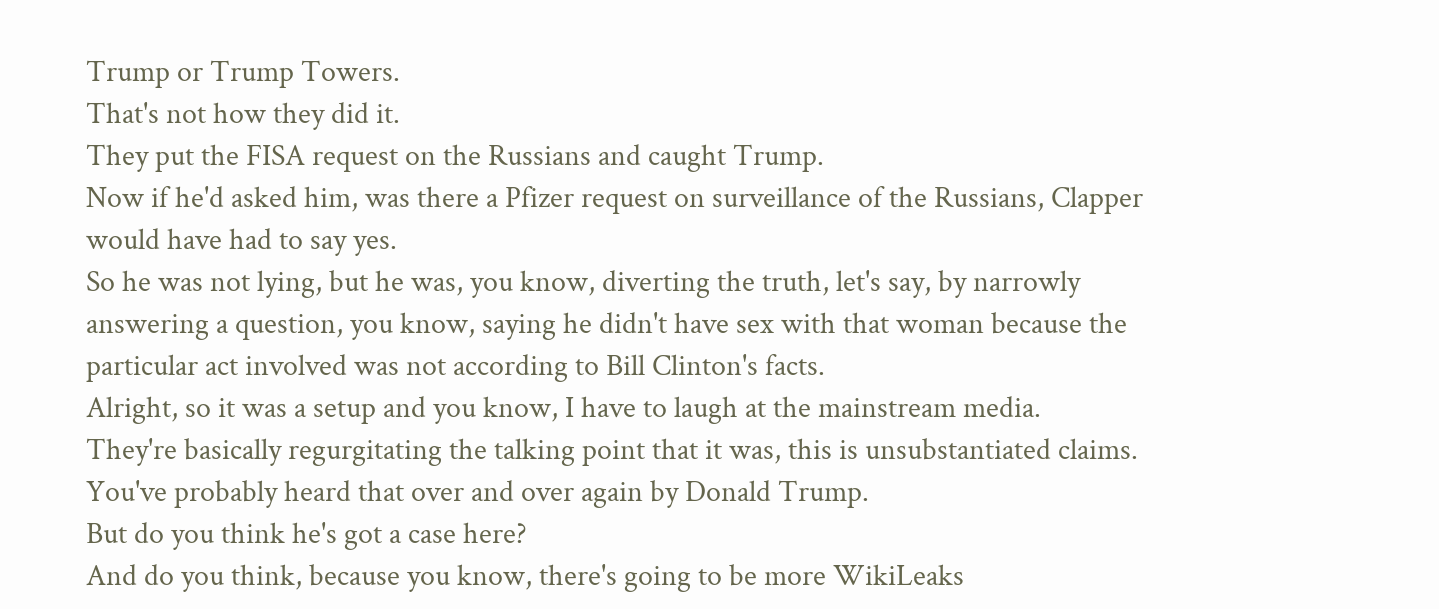Trump or Trump Towers.
That's not how they did it.
They put the FISA request on the Russians and caught Trump.
Now if he'd asked him, was there a Pfizer request on surveillance of the Russians, Clapper would have had to say yes.
So he was not lying, but he was, you know, diverting the truth, let's say, by narrowly answering a question, you know, saying he didn't have sex with that woman because the particular act involved was not according to Bill Clinton's facts.
Alright, so it was a setup and you know, I have to laugh at the mainstream media.
They're basically regurgitating the talking point that it was, this is unsubstantiated claims.
You've probably heard that over and over again by Donald Trump.
But do you think he's got a case here?
And do you think, because you know, there's going to be more WikiLeaks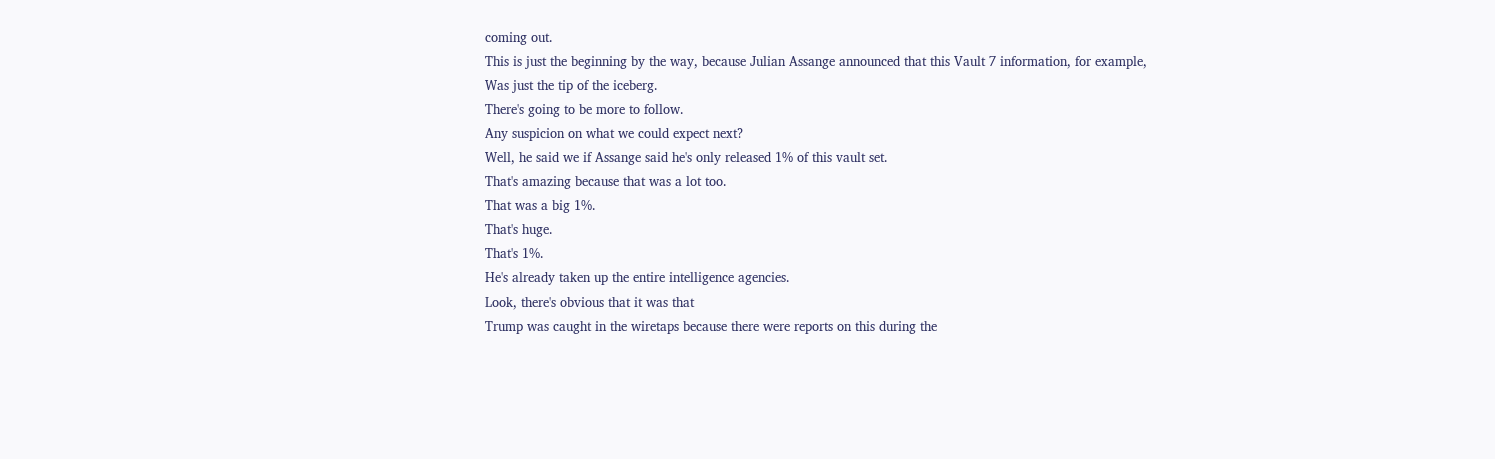coming out.
This is just the beginning by the way, because Julian Assange announced that this Vault 7 information, for example,
Was just the tip of the iceberg.
There's going to be more to follow.
Any suspicion on what we could expect next?
Well, he said we if Assange said he's only released 1% of this vault set.
That's amazing because that was a lot too.
That was a big 1%.
That's huge.
That's 1%.
He's already taken up the entire intelligence agencies.
Look, there's obvious that it was that
Trump was caught in the wiretaps because there were reports on this during the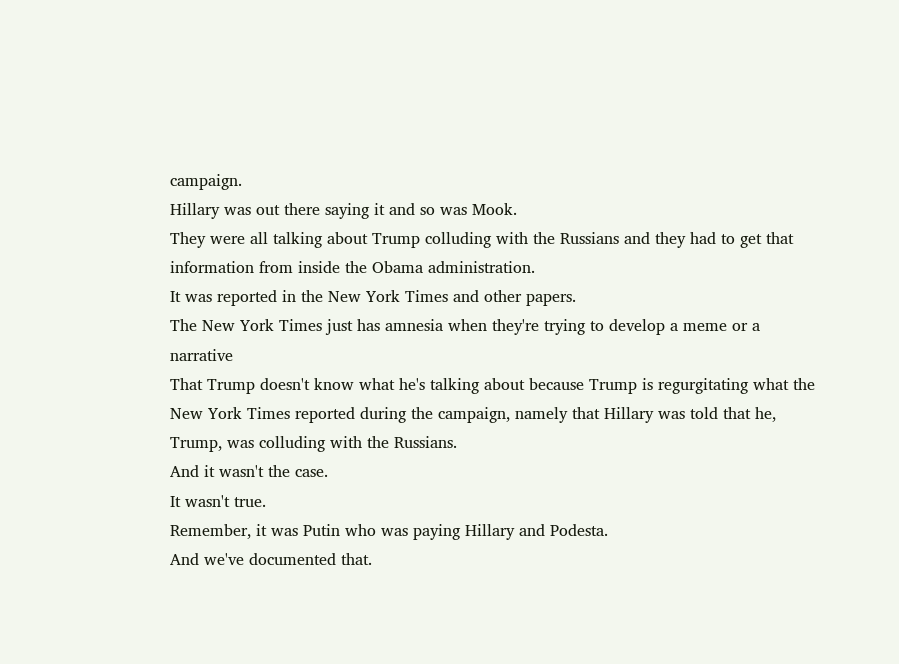campaign.
Hillary was out there saying it and so was Mook.
They were all talking about Trump colluding with the Russians and they had to get that information from inside the Obama administration.
It was reported in the New York Times and other papers.
The New York Times just has amnesia when they're trying to develop a meme or a narrative
That Trump doesn't know what he's talking about because Trump is regurgitating what the New York Times reported during the campaign, namely that Hillary was told that he, Trump, was colluding with the Russians.
And it wasn't the case.
It wasn't true.
Remember, it was Putin who was paying Hillary and Podesta.
And we've documented that.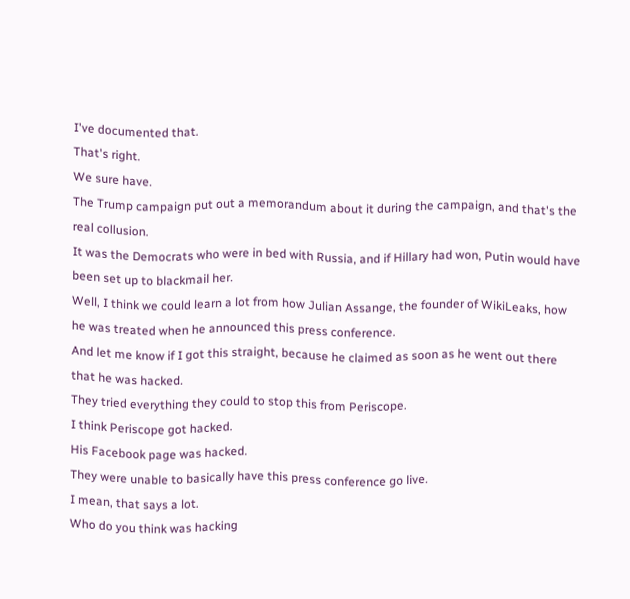I've documented that.
That's right.
We sure have.
The Trump campaign put out a memorandum about it during the campaign, and that's the real collusion.
It was the Democrats who were in bed with Russia, and if Hillary had won, Putin would have been set up to blackmail her.
Well, I think we could learn a lot from how Julian Assange, the founder of WikiLeaks, how he was treated when he announced this press conference.
And let me know if I got this straight, because he claimed as soon as he went out there that he was hacked.
They tried everything they could to stop this from Periscope.
I think Periscope got hacked.
His Facebook page was hacked.
They were unable to basically have this press conference go live.
I mean, that says a lot.
Who do you think was hacking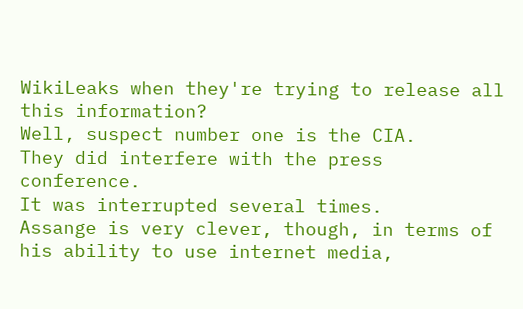WikiLeaks when they're trying to release all this information?
Well, suspect number one is the CIA.
They did interfere with the press conference.
It was interrupted several times.
Assange is very clever, though, in terms of his ability to use internet media,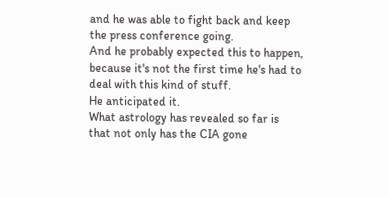and he was able to fight back and keep the press conference going.
And he probably expected this to happen, because it's not the first time he's had to deal with this kind of stuff.
He anticipated it.
What astrology has revealed so far is that not only has the CIA gone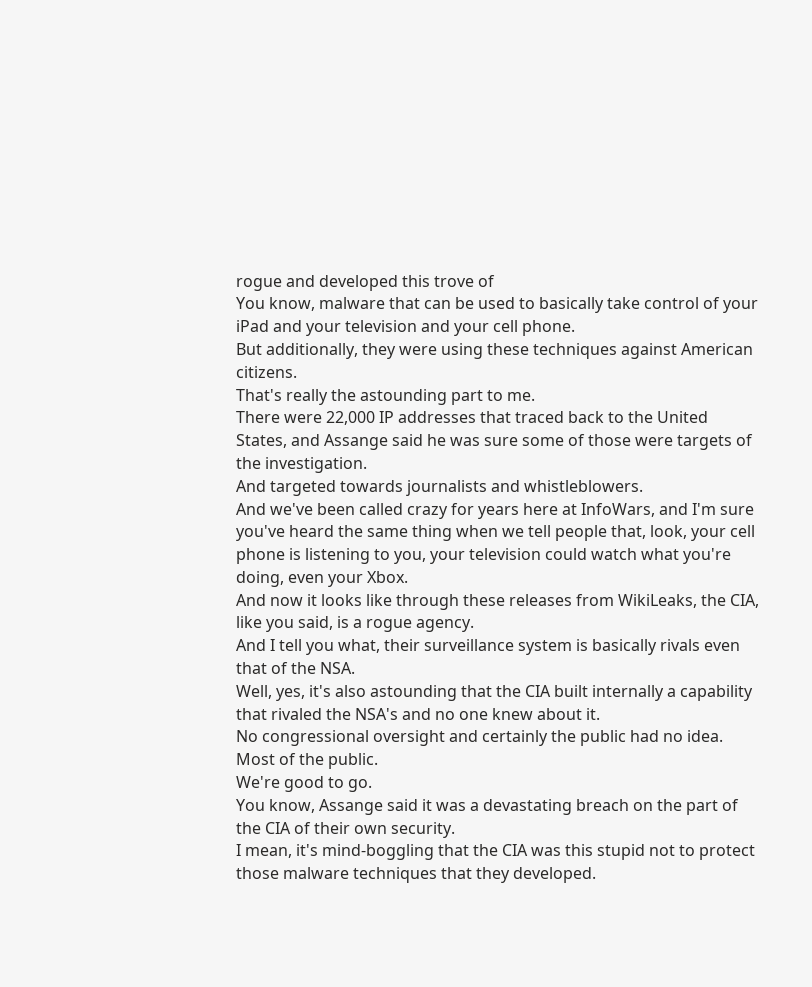rogue and developed this trove of
You know, malware that can be used to basically take control of your iPad and your television and your cell phone.
But additionally, they were using these techniques against American citizens.
That's really the astounding part to me.
There were 22,000 IP addresses that traced back to the United States, and Assange said he was sure some of those were targets of the investigation.
And targeted towards journalists and whistleblowers.
And we've been called crazy for years here at InfoWars, and I'm sure you've heard the same thing when we tell people that, look, your cell phone is listening to you, your television could watch what you're doing, even your Xbox.
And now it looks like through these releases from WikiLeaks, the CIA, like you said, is a rogue agency.
And I tell you what, their surveillance system is basically rivals even that of the NSA.
Well, yes, it's also astounding that the CIA built internally a capability that rivaled the NSA's and no one knew about it.
No congressional oversight and certainly the public had no idea.
Most of the public.
We're good to go.
You know, Assange said it was a devastating breach on the part of the CIA of their own security.
I mean, it's mind-boggling that the CIA was this stupid not to protect those malware techniques that they developed.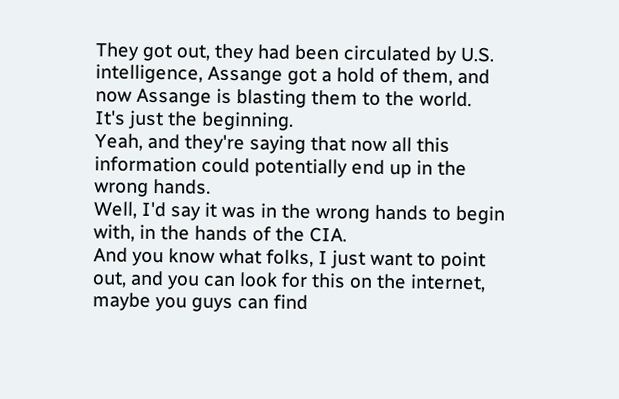They got out, they had been circulated by U.S.
intelligence, Assange got a hold of them, and now Assange is blasting them to the world.
It's just the beginning.
Yeah, and they're saying that now all this information could potentially end up in the wrong hands.
Well, I'd say it was in the wrong hands to begin with, in the hands of the CIA.
And you know what folks, I just want to point out, and you can look for this on the internet, maybe you guys can find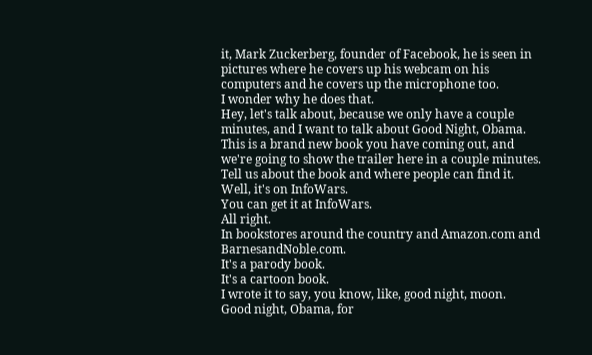it, Mark Zuckerberg, founder of Facebook, he is seen in pictures where he covers up his webcam on his computers and he covers up the microphone too.
I wonder why he does that.
Hey, let's talk about, because we only have a couple minutes, and I want to talk about Good Night, Obama.
This is a brand new book you have coming out, and we're going to show the trailer here in a couple minutes.
Tell us about the book and where people can find it.
Well, it's on InfoWars.
You can get it at InfoWars.
All right.
In bookstores around the country and Amazon.com and BarnesandNoble.com.
It's a parody book.
It's a cartoon book.
I wrote it to say, you know, like, good night, moon.
Good night, Obama, for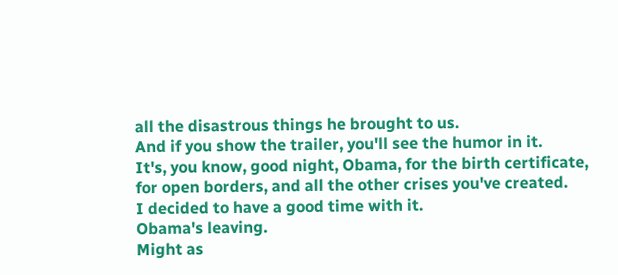all the disastrous things he brought to us.
And if you show the trailer, you'll see the humor in it.
It's, you know, good night, Obama, for the birth certificate, for open borders, and all the other crises you've created.
I decided to have a good time with it.
Obama's leaving.
Might as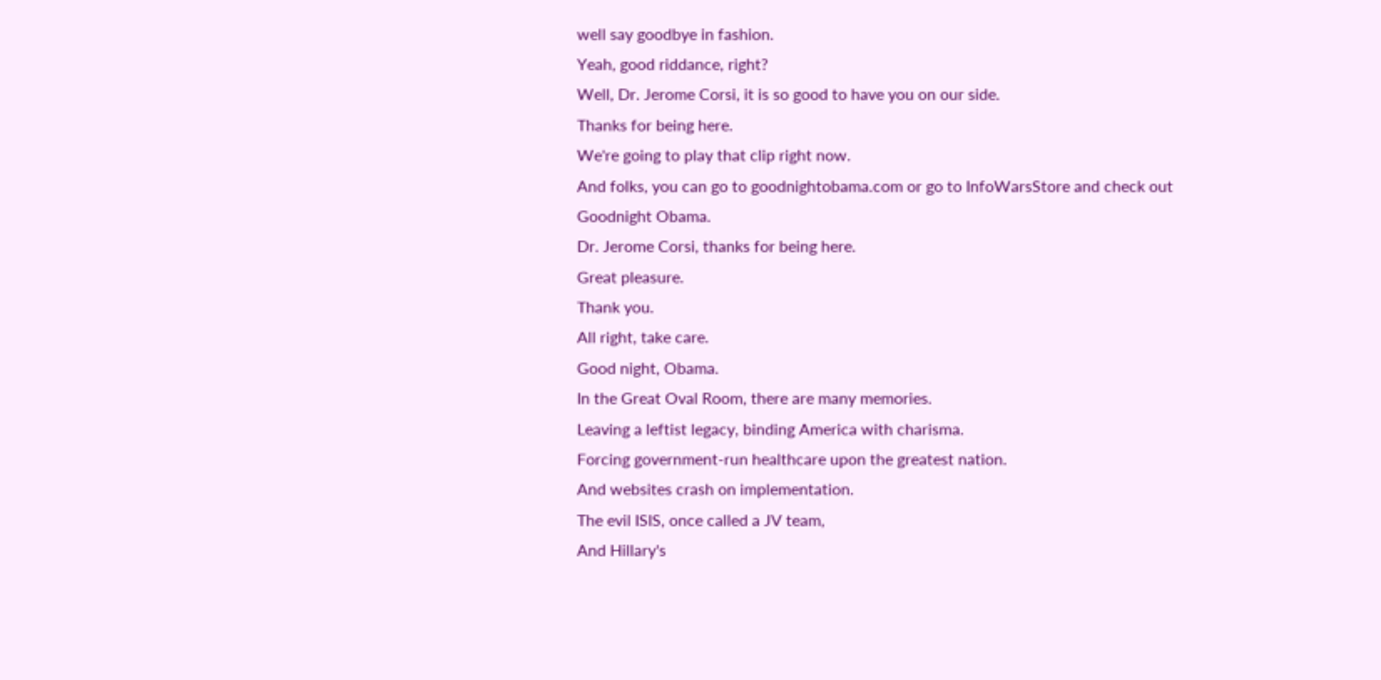well say goodbye in fashion.
Yeah, good riddance, right?
Well, Dr. Jerome Corsi, it is so good to have you on our side.
Thanks for being here.
We're going to play that clip right now.
And folks, you can go to goodnightobama.com or go to InfoWarsStore and check out Goodnight Obama.
Dr. Jerome Corsi, thanks for being here.
Great pleasure.
Thank you.
All right, take care.
Good night, Obama.
In the Great Oval Room, there are many memories.
Leaving a leftist legacy, binding America with charisma.
Forcing government-run healthcare upon the greatest nation.
And websites crash on implementation.
The evil ISIS, once called a JV team,
And Hillary's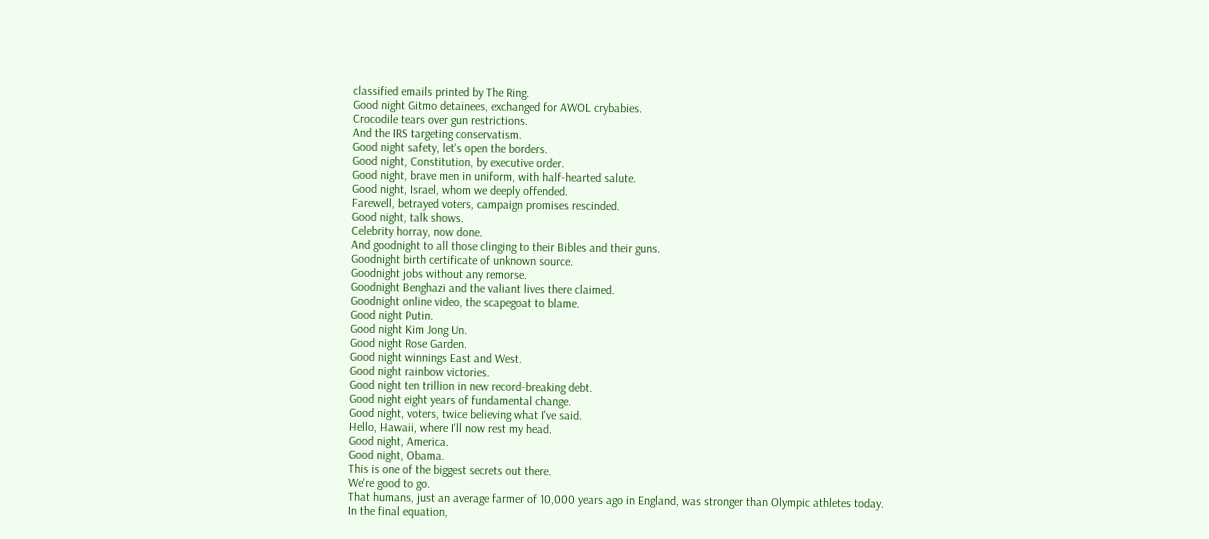classified emails printed by The Ring.
Good night Gitmo detainees, exchanged for AWOL crybabies.
Crocodile tears over gun restrictions.
And the IRS targeting conservatism.
Good night safety, let's open the borders.
Good night, Constitution, by executive order.
Good night, brave men in uniform, with half-hearted salute.
Good night, Israel, whom we deeply offended.
Farewell, betrayed voters, campaign promises rescinded.
Good night, talk shows.
Celebrity horray, now done.
And goodnight to all those clinging to their Bibles and their guns.
Goodnight birth certificate of unknown source.
Goodnight jobs without any remorse.
Goodnight Benghazi and the valiant lives there claimed.
Goodnight online video, the scapegoat to blame.
Good night Putin.
Good night Kim Jong Un.
Good night Rose Garden.
Good night winnings East and West.
Good night rainbow victories.
Good night ten trillion in new record-breaking debt.
Good night eight years of fundamental change.
Good night, voters, twice believing what I've said.
Hello, Hawaii, where I'll now rest my head.
Good night, America.
Good night, Obama.
This is one of the biggest secrets out there.
We're good to go.
That humans, just an average farmer of 10,000 years ago in England, was stronger than Olympic athletes today.
In the final equation,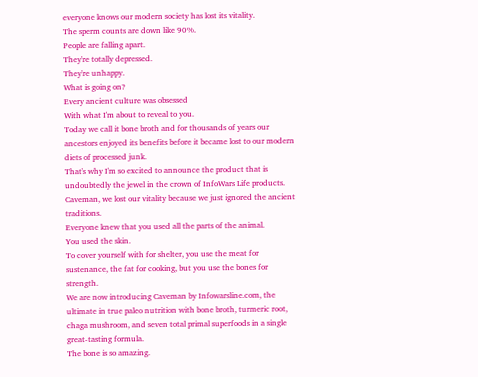everyone knows our modern society has lost its vitality.
The sperm counts are down like 90%.
People are falling apart.
They're totally depressed.
They're unhappy.
What is going on?
Every ancient culture was obsessed
With what I'm about to reveal to you.
Today we call it bone broth and for thousands of years our ancestors enjoyed its benefits before it became lost to our modern diets of processed junk.
That's why I'm so excited to announce the product that is undoubtedly the jewel in the crown of InfoWars Life products.
Caveman, we lost our vitality because we just ignored the ancient traditions.
Everyone knew that you used all the parts of the animal.
You used the skin.
To cover yourself with for shelter, you use the meat for sustenance, the fat for cooking, but you use the bones for strength.
We are now introducing Caveman by Infowarsline.com, the ultimate in true paleo nutrition with bone broth, turmeric root, chaga mushroom, and seven total primal superfoods in a single great-tasting formula.
The bone is so amazing.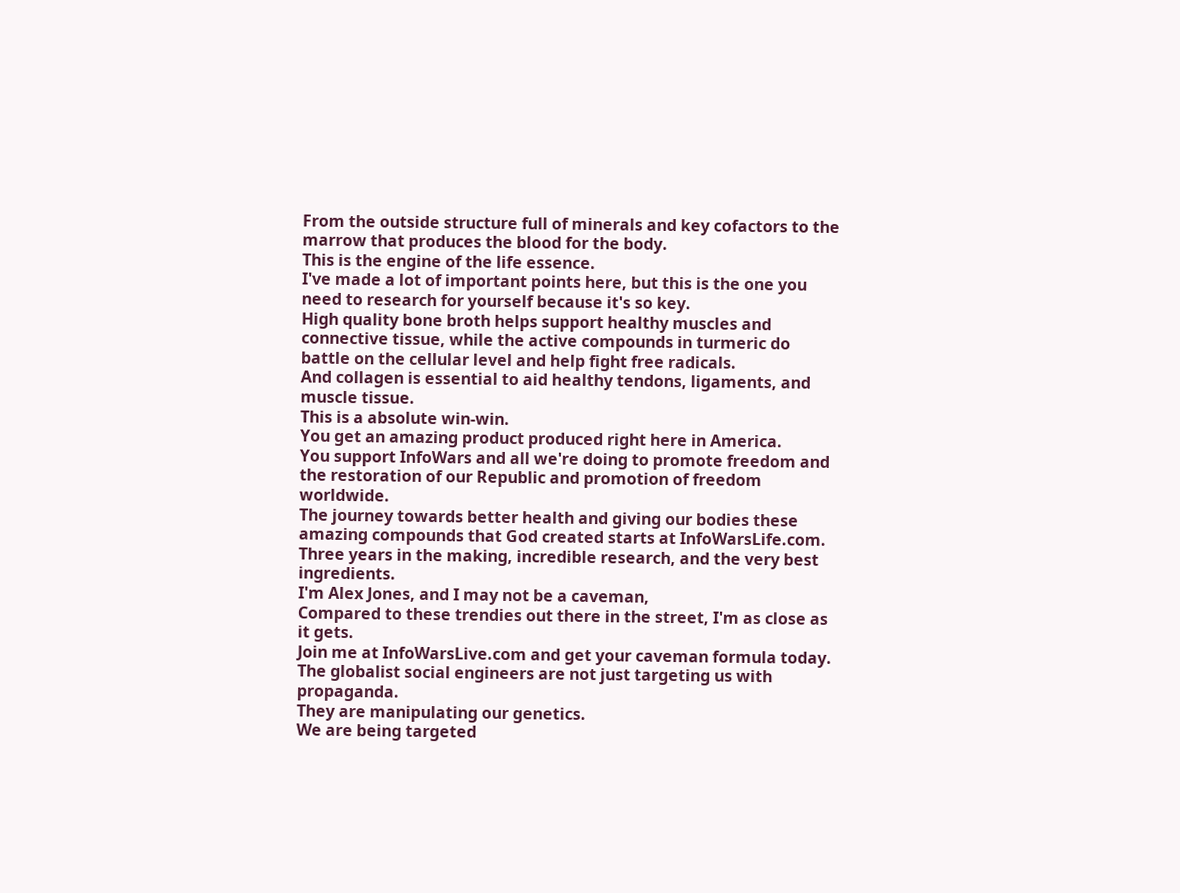From the outside structure full of minerals and key cofactors to the marrow that produces the blood for the body.
This is the engine of the life essence.
I've made a lot of important points here, but this is the one you need to research for yourself because it's so key.
High quality bone broth helps support healthy muscles and connective tissue, while the active compounds in turmeric do battle on the cellular level and help fight free radicals.
And collagen is essential to aid healthy tendons, ligaments, and muscle tissue.
This is a absolute win-win.
You get an amazing product produced right here in America.
You support InfoWars and all we're doing to promote freedom and the restoration of our Republic and promotion of freedom worldwide.
The journey towards better health and giving our bodies these amazing compounds that God created starts at InfoWarsLife.com.
Three years in the making, incredible research, and the very best ingredients.
I'm Alex Jones, and I may not be a caveman,
Compared to these trendies out there in the street, I'm as close as it gets.
Join me at InfoWarsLive.com and get your caveman formula today.
The globalist social engineers are not just targeting us with propaganda.
They are manipulating our genetics.
We are being targeted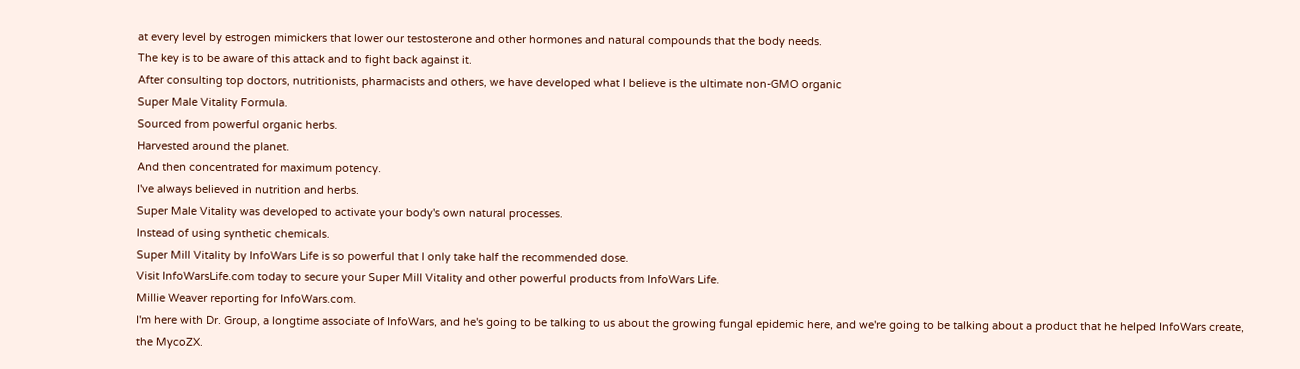at every level by estrogen mimickers that lower our testosterone and other hormones and natural compounds that the body needs.
The key is to be aware of this attack and to fight back against it.
After consulting top doctors, nutritionists, pharmacists and others, we have developed what I believe is the ultimate non-GMO organic
Super Male Vitality Formula.
Sourced from powerful organic herbs.
Harvested around the planet.
And then concentrated for maximum potency.
I've always believed in nutrition and herbs.
Super Male Vitality was developed to activate your body's own natural processes.
Instead of using synthetic chemicals.
Super Mill Vitality by InfoWars Life is so powerful that I only take half the recommended dose.
Visit InfoWarsLife.com today to secure your Super Mill Vitality and other powerful products from InfoWars Life.
Millie Weaver reporting for InfoWars.com.
I'm here with Dr. Group, a longtime associate of InfoWars, and he's going to be talking to us about the growing fungal epidemic here, and we're going to be talking about a product that he helped InfoWars create, the MycoZX.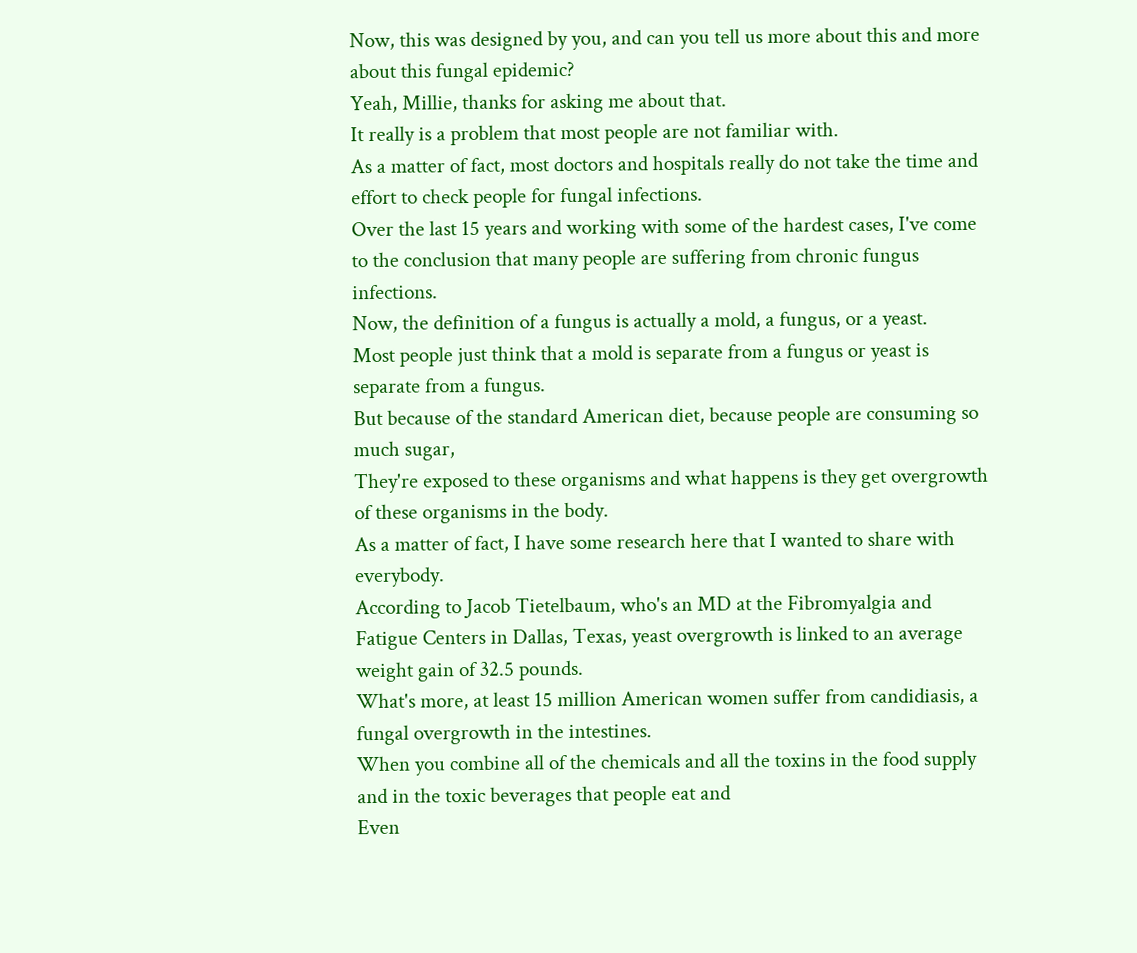Now, this was designed by you, and can you tell us more about this and more about this fungal epidemic?
Yeah, Millie, thanks for asking me about that.
It really is a problem that most people are not familiar with.
As a matter of fact, most doctors and hospitals really do not take the time and effort to check people for fungal infections.
Over the last 15 years and working with some of the hardest cases, I've come to the conclusion that many people are suffering from chronic fungus infections.
Now, the definition of a fungus is actually a mold, a fungus, or a yeast.
Most people just think that a mold is separate from a fungus or yeast is separate from a fungus.
But because of the standard American diet, because people are consuming so much sugar,
They're exposed to these organisms and what happens is they get overgrowth of these organisms in the body.
As a matter of fact, I have some research here that I wanted to share with everybody.
According to Jacob Tietelbaum, who's an MD at the Fibromyalgia and Fatigue Centers in Dallas, Texas, yeast overgrowth is linked to an average weight gain of 32.5 pounds.
What's more, at least 15 million American women suffer from candidiasis, a fungal overgrowth in the intestines.
When you combine all of the chemicals and all the toxins in the food supply and in the toxic beverages that people eat and
Even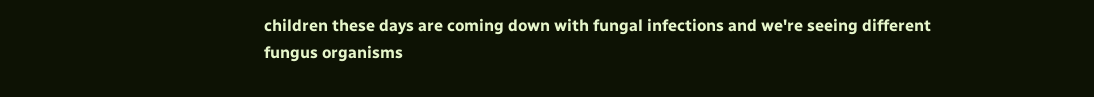children these days are coming down with fungal infections and we're seeing different fungus organisms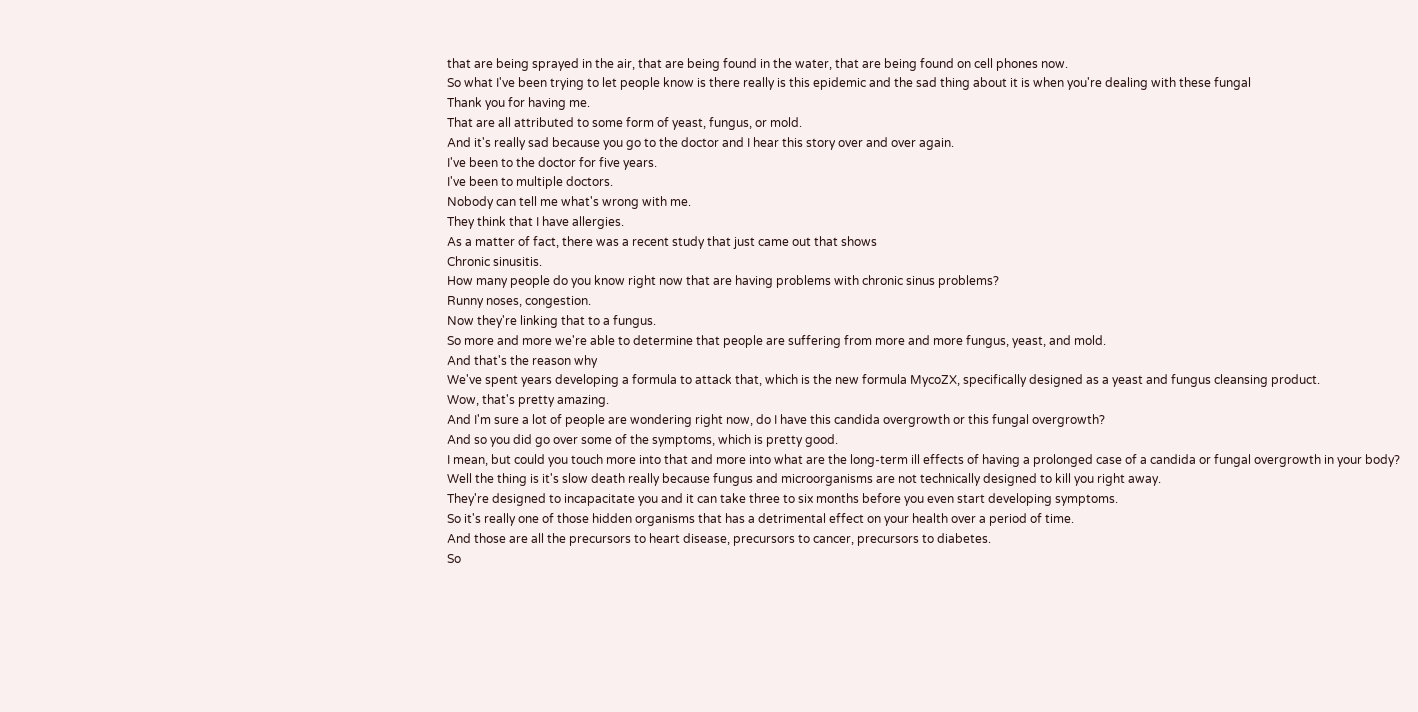that are being sprayed in the air, that are being found in the water, that are being found on cell phones now.
So what I've been trying to let people know is there really is this epidemic and the sad thing about it is when you're dealing with these fungal
Thank you for having me.
That are all attributed to some form of yeast, fungus, or mold.
And it's really sad because you go to the doctor and I hear this story over and over again.
I've been to the doctor for five years.
I've been to multiple doctors.
Nobody can tell me what's wrong with me.
They think that I have allergies.
As a matter of fact, there was a recent study that just came out that shows
Chronic sinusitis.
How many people do you know right now that are having problems with chronic sinus problems?
Runny noses, congestion.
Now they're linking that to a fungus.
So more and more we're able to determine that people are suffering from more and more fungus, yeast, and mold.
And that's the reason why
We've spent years developing a formula to attack that, which is the new formula MycoZX, specifically designed as a yeast and fungus cleansing product.
Wow, that's pretty amazing.
And I'm sure a lot of people are wondering right now, do I have this candida overgrowth or this fungal overgrowth?
And so you did go over some of the symptoms, which is pretty good.
I mean, but could you touch more into that and more into what are the long-term ill effects of having a prolonged case of a candida or fungal overgrowth in your body?
Well the thing is it's slow death really because fungus and microorganisms are not technically designed to kill you right away.
They're designed to incapacitate you and it can take three to six months before you even start developing symptoms.
So it's really one of those hidden organisms that has a detrimental effect on your health over a period of time.
And those are all the precursors to heart disease, precursors to cancer, precursors to diabetes.
So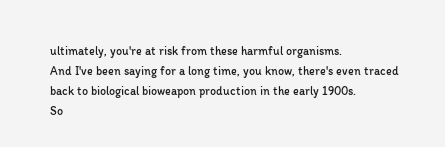ultimately, you're at risk from these harmful organisms.
And I've been saying for a long time, you know, there's even traced back to biological bioweapon production in the early 1900s.
So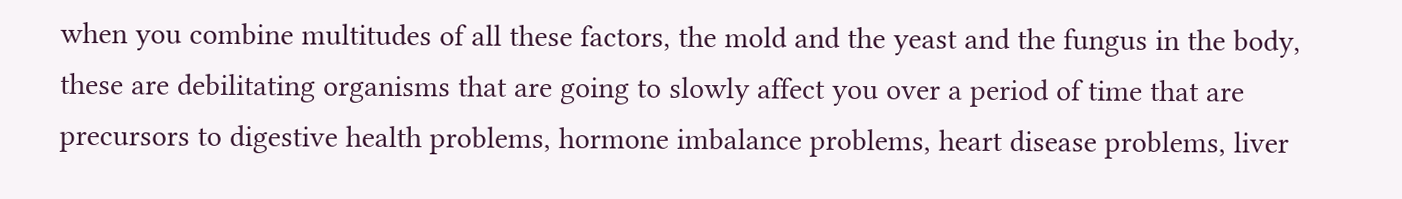when you combine multitudes of all these factors, the mold and the yeast and the fungus in the body, these are debilitating organisms that are going to slowly affect you over a period of time that are precursors to digestive health problems, hormone imbalance problems, heart disease problems, liver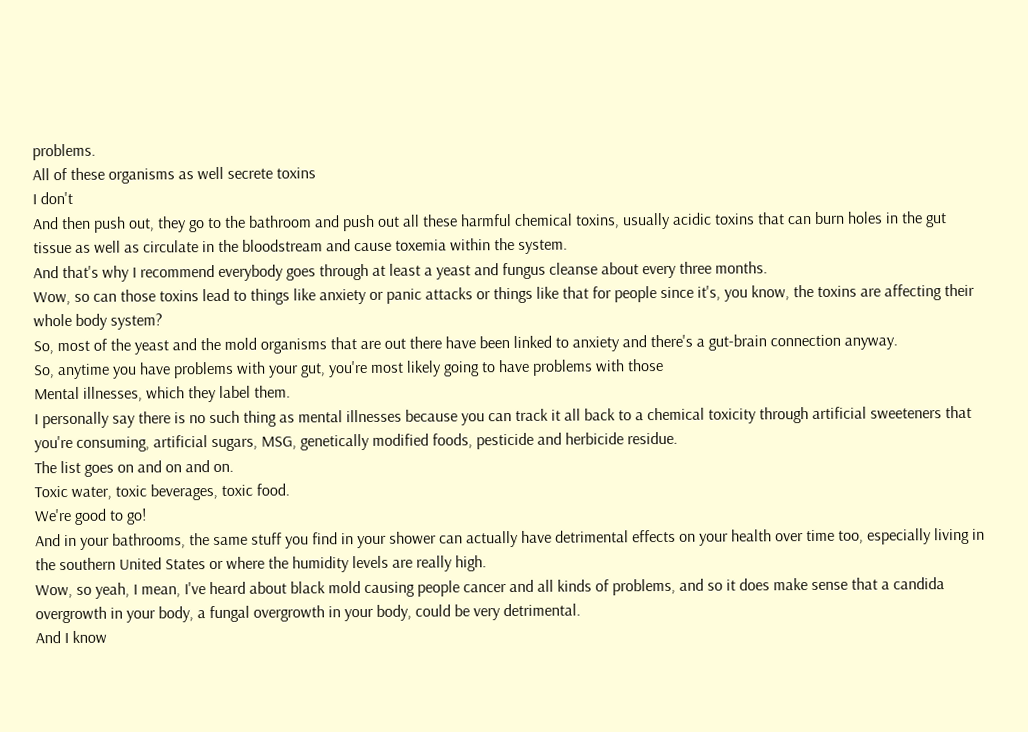problems.
All of these organisms as well secrete toxins
I don't
And then push out, they go to the bathroom and push out all these harmful chemical toxins, usually acidic toxins that can burn holes in the gut tissue as well as circulate in the bloodstream and cause toxemia within the system.
And that's why I recommend everybody goes through at least a yeast and fungus cleanse about every three months.
Wow, so can those toxins lead to things like anxiety or panic attacks or things like that for people since it's, you know, the toxins are affecting their whole body system?
So, most of the yeast and the mold organisms that are out there have been linked to anxiety and there's a gut-brain connection anyway.
So, anytime you have problems with your gut, you're most likely going to have problems with those
Mental illnesses, which they label them.
I personally say there is no such thing as mental illnesses because you can track it all back to a chemical toxicity through artificial sweeteners that you're consuming, artificial sugars, MSG, genetically modified foods, pesticide and herbicide residue.
The list goes on and on and on.
Toxic water, toxic beverages, toxic food.
We're good to go!
And in your bathrooms, the same stuff you find in your shower can actually have detrimental effects on your health over time too, especially living in the southern United States or where the humidity levels are really high.
Wow, so yeah, I mean, I've heard about black mold causing people cancer and all kinds of problems, and so it does make sense that a candida overgrowth in your body, a fungal overgrowth in your body, could be very detrimental.
And I know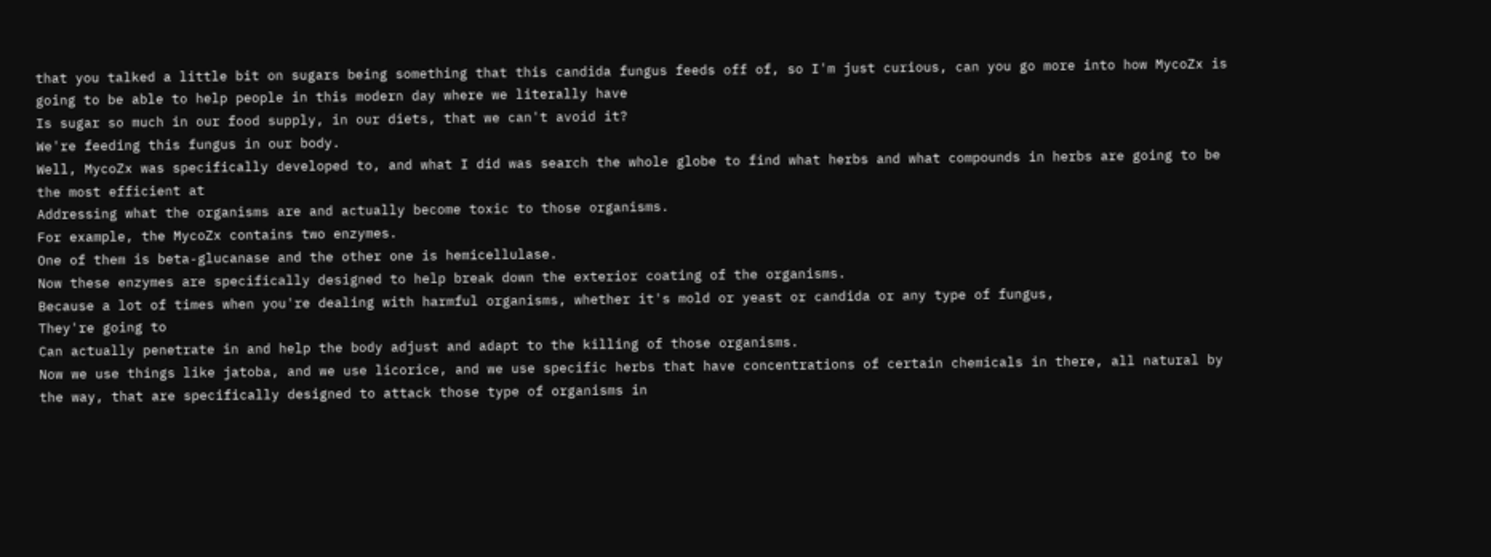that you talked a little bit on sugars being something that this candida fungus feeds off of, so I'm just curious, can you go more into how MycoZx is going to be able to help people in this modern day where we literally have
Is sugar so much in our food supply, in our diets, that we can't avoid it?
We're feeding this fungus in our body.
Well, MycoZx was specifically developed to, and what I did was search the whole globe to find what herbs and what compounds in herbs are going to be the most efficient at
Addressing what the organisms are and actually become toxic to those organisms.
For example, the MycoZx contains two enzymes.
One of them is beta-glucanase and the other one is hemicellulase.
Now these enzymes are specifically designed to help break down the exterior coating of the organisms.
Because a lot of times when you're dealing with harmful organisms, whether it's mold or yeast or candida or any type of fungus,
They're going to
Can actually penetrate in and help the body adjust and adapt to the killing of those organisms.
Now we use things like jatoba, and we use licorice, and we use specific herbs that have concentrations of certain chemicals in there, all natural by the way, that are specifically designed to attack those type of organisms in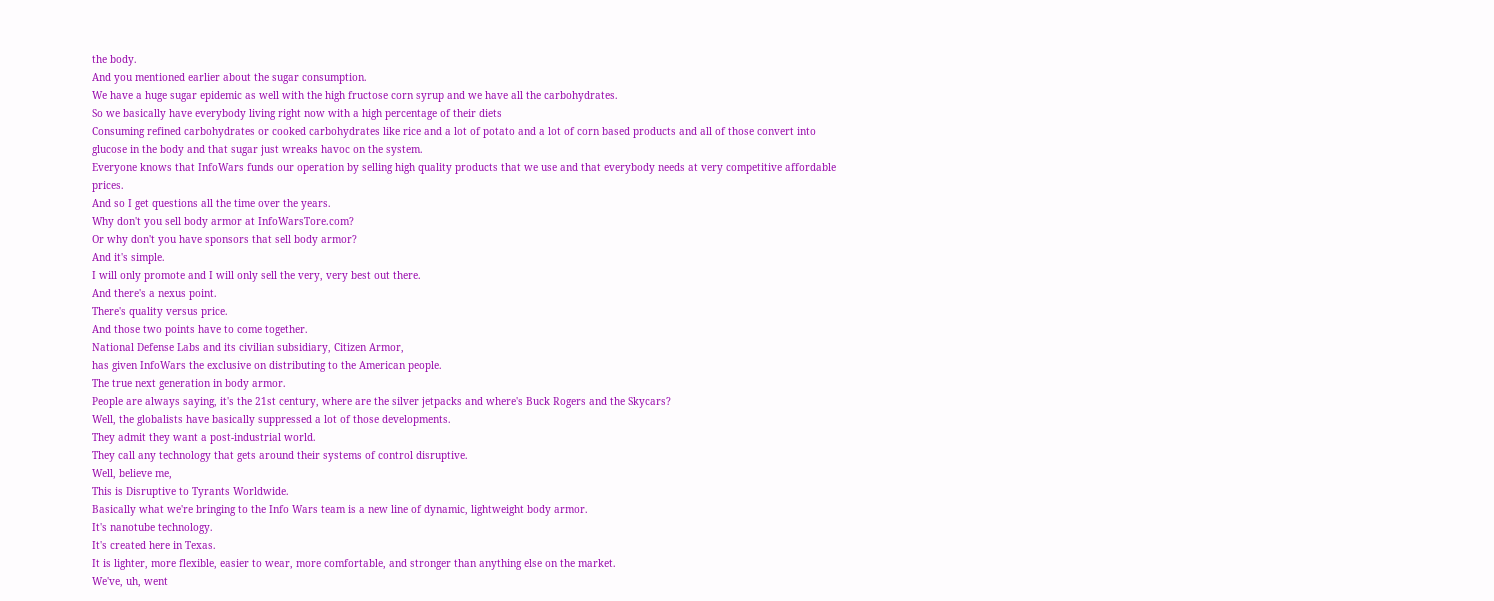the body.
And you mentioned earlier about the sugar consumption.
We have a huge sugar epidemic as well with the high fructose corn syrup and we have all the carbohydrates.
So we basically have everybody living right now with a high percentage of their diets
Consuming refined carbohydrates or cooked carbohydrates like rice and a lot of potato and a lot of corn based products and all of those convert into glucose in the body and that sugar just wreaks havoc on the system.
Everyone knows that InfoWars funds our operation by selling high quality products that we use and that everybody needs at very competitive affordable prices.
And so I get questions all the time over the years.
Why don't you sell body armor at InfoWarsTore.com?
Or why don't you have sponsors that sell body armor?
And it's simple.
I will only promote and I will only sell the very, very best out there.
And there's a nexus point.
There's quality versus price.
And those two points have to come together.
National Defense Labs and its civilian subsidiary, Citizen Armor,
has given InfoWars the exclusive on distributing to the American people.
The true next generation in body armor.
People are always saying, it's the 21st century, where are the silver jetpacks and where's Buck Rogers and the Skycars?
Well, the globalists have basically suppressed a lot of those developments.
They admit they want a post-industrial world.
They call any technology that gets around their systems of control disruptive.
Well, believe me,
This is Disruptive to Tyrants Worldwide.
Basically what we're bringing to the Info Wars team is a new line of dynamic, lightweight body armor.
It's nanotube technology.
It's created here in Texas.
It is lighter, more flexible, easier to wear, more comfortable, and stronger than anything else on the market.
We've, uh, went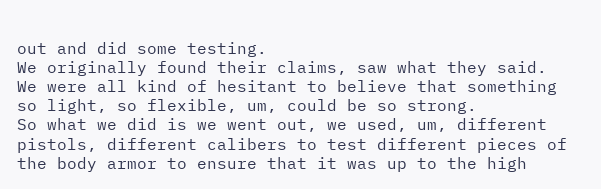out and did some testing.
We originally found their claims, saw what they said.
We were all kind of hesitant to believe that something so light, so flexible, um, could be so strong.
So what we did is we went out, we used, um, different pistols, different calibers to test different pieces of the body armor to ensure that it was up to the high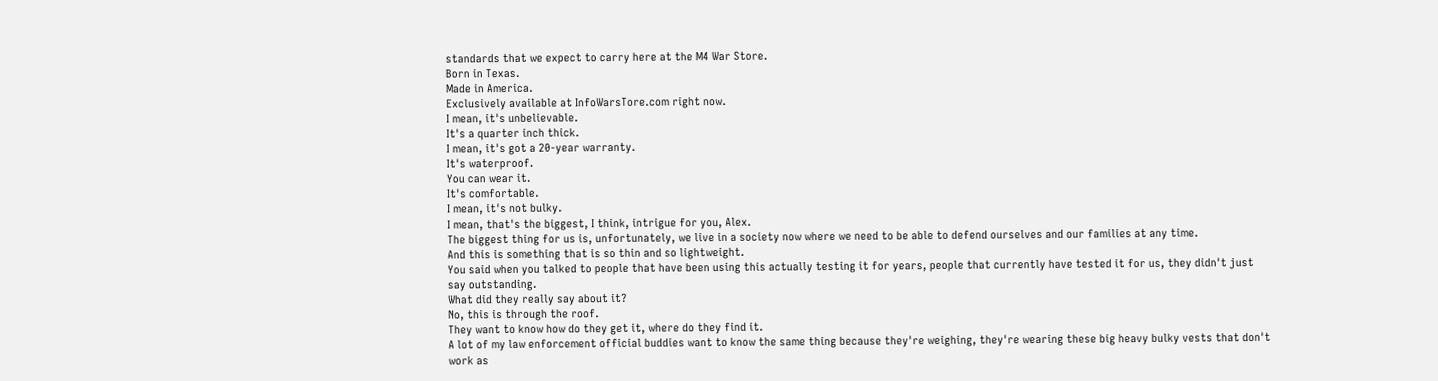standards that we expect to carry here at the M4 War Store.
Born in Texas.
Made in America.
Exclusively available at InfoWarsTore.com right now.
I mean, it's unbelievable.
It's a quarter inch thick.
I mean, it's got a 20-year warranty.
It's waterproof.
You can wear it.
It's comfortable.
I mean, it's not bulky.
I mean, that's the biggest, I think, intrigue for you, Alex.
The biggest thing for us is, unfortunately, we live in a society now where we need to be able to defend ourselves and our families at any time.
And this is something that is so thin and so lightweight.
You said when you talked to people that have been using this actually testing it for years, people that currently have tested it for us, they didn't just say outstanding.
What did they really say about it?
No, this is through the roof.
They want to know how do they get it, where do they find it.
A lot of my law enforcement official buddies want to know the same thing because they're weighing, they're wearing these big heavy bulky vests that don't work as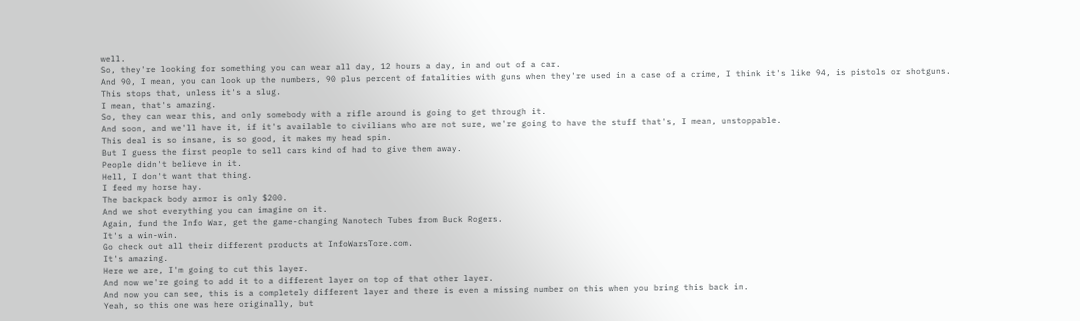well.
So, they're looking for something you can wear all day, 12 hours a day, in and out of a car.
And 90, I mean, you can look up the numbers, 90 plus percent of fatalities with guns when they're used in a case of a crime, I think it's like 94, is pistols or shotguns.
This stops that, unless it's a slug.
I mean, that's amazing.
So, they can wear this, and only somebody with a rifle around is going to get through it.
And soon, and we'll have it, if it's available to civilians who are not sure, we're going to have the stuff that's, I mean, unstoppable.
This deal is so insane, is so good, it makes my head spin.
But I guess the first people to sell cars kind of had to give them away.
People didn't believe in it.
Hell, I don't want that thing.
I feed my horse hay.
The backpack body armor is only $200.
And we shot everything you can imagine on it.
Again, fund the Info War, get the game-changing Nanotech Tubes from Buck Rogers.
It's a win-win.
Go check out all their different products at InfoWarsTore.com.
It's amazing.
Here we are, I'm going to cut this layer.
And now we're going to add it to a different layer on top of that other layer.
And now you can see, this is a completely different layer and there is even a missing number on this when you bring this back in.
Yeah, so this one was here originally, but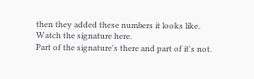then they added these numbers it looks like.
Watch the signature here.
Part of the signature's there and part of it's not.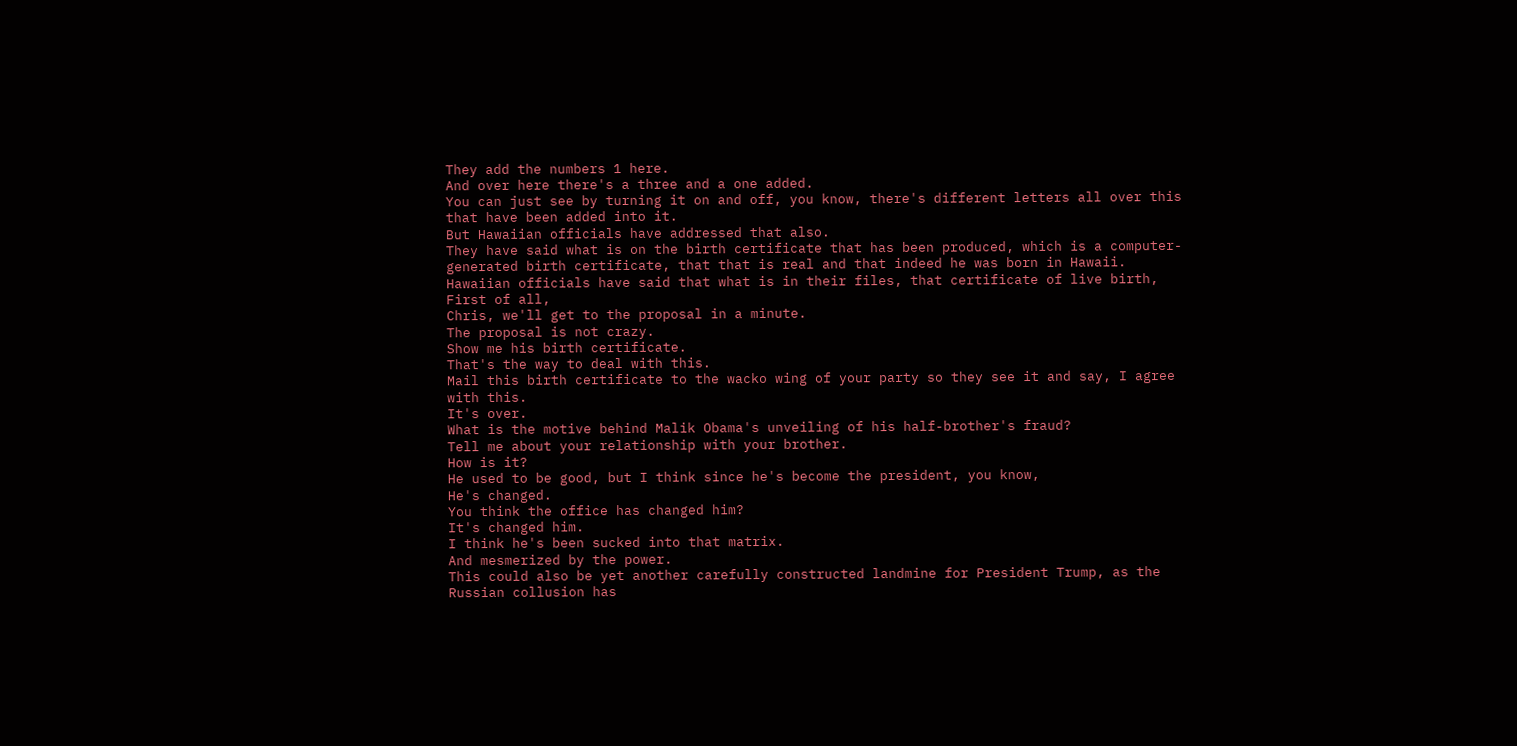They add the numbers 1 here.
And over here there's a three and a one added.
You can just see by turning it on and off, you know, there's different letters all over this that have been added into it.
But Hawaiian officials have addressed that also.
They have said what is on the birth certificate that has been produced, which is a computer-generated birth certificate, that that is real and that indeed he was born in Hawaii.
Hawaiian officials have said that what is in their files, that certificate of live birth,
First of all,
Chris, we'll get to the proposal in a minute.
The proposal is not crazy.
Show me his birth certificate.
That's the way to deal with this.
Mail this birth certificate to the wacko wing of your party so they see it and say, I agree with this.
It's over.
What is the motive behind Malik Obama's unveiling of his half-brother's fraud?
Tell me about your relationship with your brother.
How is it?
He used to be good, but I think since he's become the president, you know,
He's changed.
You think the office has changed him?
It's changed him.
I think he's been sucked into that matrix.
And mesmerized by the power.
This could also be yet another carefully constructed landmine for President Trump, as the Russian collusion has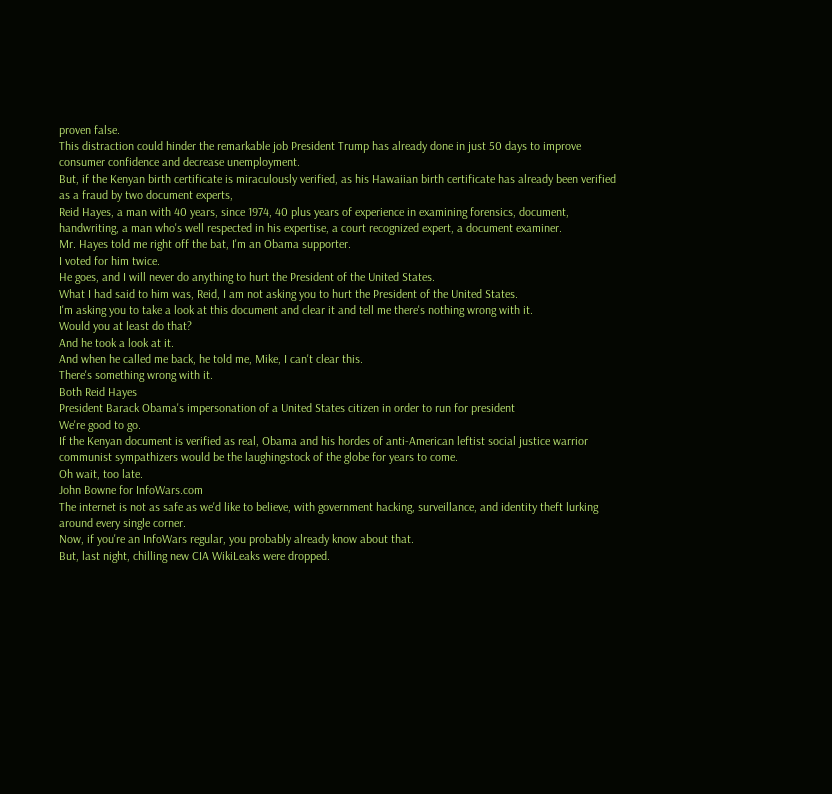proven false.
This distraction could hinder the remarkable job President Trump has already done in just 50 days to improve consumer confidence and decrease unemployment.
But, if the Kenyan birth certificate is miraculously verified, as his Hawaiian birth certificate has already been verified as a fraud by two document experts,
Reid Hayes, a man with 40 years, since 1974, 40 plus years of experience in examining forensics, document, handwriting, a man who's well respected in his expertise, a court recognized expert, a document examiner.
Mr. Hayes told me right off the bat, I'm an Obama supporter.
I voted for him twice.
He goes, and I will never do anything to hurt the President of the United States.
What I had said to him was, Reid, I am not asking you to hurt the President of the United States.
I'm asking you to take a look at this document and clear it and tell me there's nothing wrong with it.
Would you at least do that?
And he took a look at it.
And when he called me back, he told me, Mike, I can't clear this.
There's something wrong with it.
Both Reid Hayes
President Barack Obama's impersonation of a United States citizen in order to run for president
We're good to go.
If the Kenyan document is verified as real, Obama and his hordes of anti-American leftist social justice warrior communist sympathizers would be the laughingstock of the globe for years to come.
Oh wait, too late.
John Bowne for InfoWars.com
The internet is not as safe as we'd like to believe, with government hacking, surveillance, and identity theft lurking around every single corner.
Now, if you're an InfoWars regular, you probably already know about that.
But, last night, chilling new CIA WikiLeaks were dropped.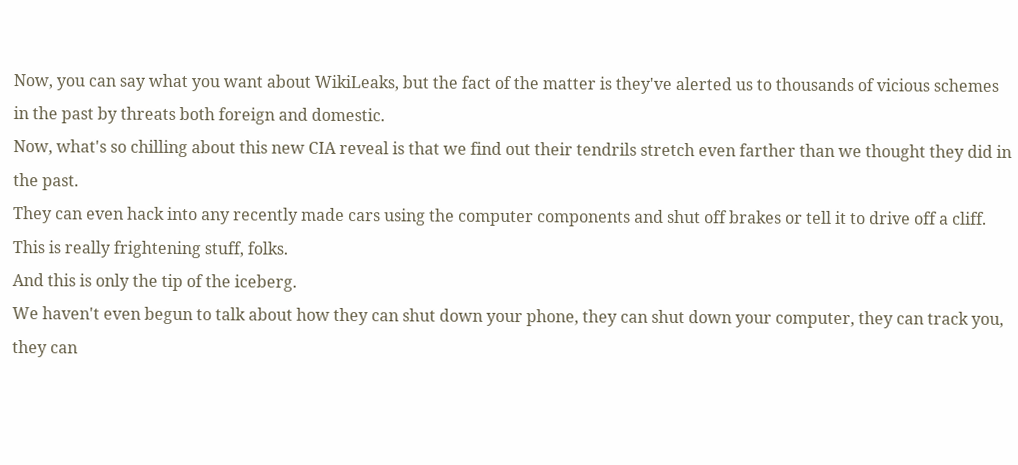Now, you can say what you want about WikiLeaks, but the fact of the matter is they've alerted us to thousands of vicious schemes in the past by threats both foreign and domestic.
Now, what's so chilling about this new CIA reveal is that we find out their tendrils stretch even farther than we thought they did in the past.
They can even hack into any recently made cars using the computer components and shut off brakes or tell it to drive off a cliff.
This is really frightening stuff, folks.
And this is only the tip of the iceberg.
We haven't even begun to talk about how they can shut down your phone, they can shut down your computer, they can track you, they can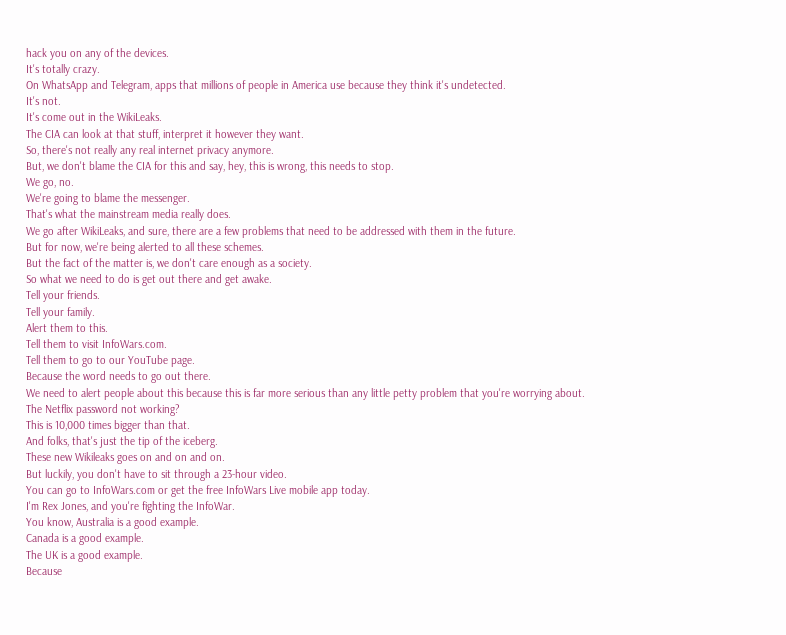hack you on any of the devices.
It's totally crazy.
On WhatsApp and Telegram, apps that millions of people in America use because they think it's undetected.
It's not.
It's come out in the WikiLeaks.
The CIA can look at that stuff, interpret it however they want.
So, there's not really any real internet privacy anymore.
But, we don't blame the CIA for this and say, hey, this is wrong, this needs to stop.
We go, no.
We're going to blame the messenger.
That's what the mainstream media really does.
We go after WikiLeaks, and sure, there are a few problems that need to be addressed with them in the future.
But for now, we're being alerted to all these schemes.
But the fact of the matter is, we don't care enough as a society.
So what we need to do is get out there and get awake.
Tell your friends.
Tell your family.
Alert them to this.
Tell them to visit InfoWars.com.
Tell them to go to our YouTube page.
Because the word needs to go out there.
We need to alert people about this because this is far more serious than any little petty problem that you're worrying about.
The Netflix password not working?
This is 10,000 times bigger than that.
And folks, that's just the tip of the iceberg.
These new Wikileaks goes on and on and on.
But luckily, you don't have to sit through a 23-hour video.
You can go to InfoWars.com or get the free InfoWars Live mobile app today.
I'm Rex Jones, and you're fighting the InfoWar.
You know, Australia is a good example.
Canada is a good example.
The UK is a good example.
Because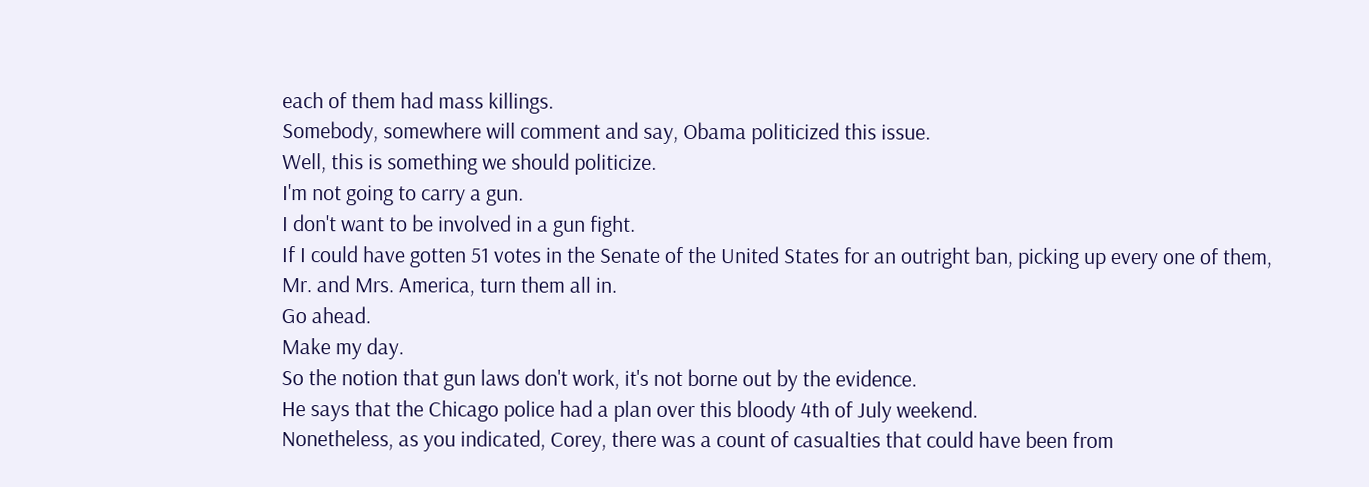each of them had mass killings.
Somebody, somewhere will comment and say, Obama politicized this issue.
Well, this is something we should politicize.
I'm not going to carry a gun.
I don't want to be involved in a gun fight.
If I could have gotten 51 votes in the Senate of the United States for an outright ban, picking up every one of them, Mr. and Mrs. America, turn them all in.
Go ahead.
Make my day.
So the notion that gun laws don't work, it's not borne out by the evidence.
He says that the Chicago police had a plan over this bloody 4th of July weekend.
Nonetheless, as you indicated, Corey, there was a count of casualties that could have been from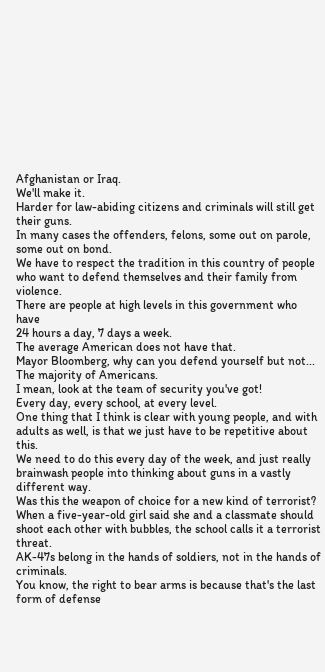Afghanistan or Iraq.
We'll make it.
Harder for law-abiding citizens and criminals will still get their guns.
In many cases the offenders, felons, some out on parole, some out on bond.
We have to respect the tradition in this country of people who want to defend themselves and their family from violence.
There are people at high levels in this government who have
24 hours a day, 7 days a week.
The average American does not have that.
Mayor Bloomberg, why can you defend yourself but not...
The majority of Americans.
I mean, look at the team of security you've got!
Every day, every school, at every level.
One thing that I think is clear with young people, and with adults as well, is that we just have to be repetitive about this.
We need to do this every day of the week, and just really brainwash people into thinking about guns in a vastly different way.
Was this the weapon of choice for a new kind of terrorist?
When a five-year-old girl said she and a classmate should shoot each other with bubbles, the school calls it a terrorist threat.
AK-47s belong in the hands of soldiers, not in the hands of criminals.
You know, the right to bear arms is because that's the last form of defense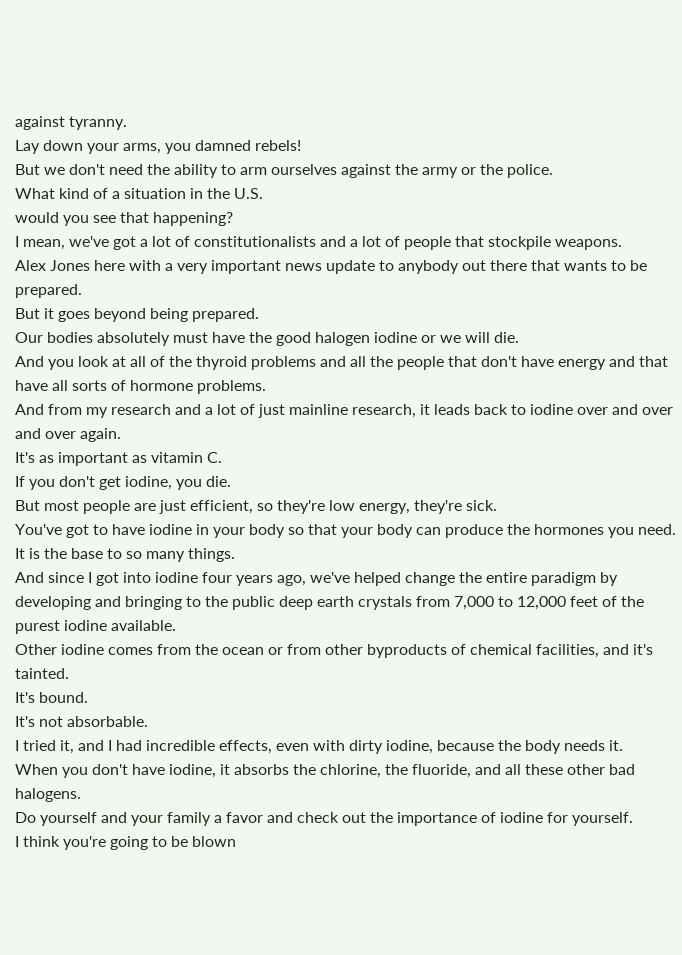against tyranny.
Lay down your arms, you damned rebels!
But we don't need the ability to arm ourselves against the army or the police.
What kind of a situation in the U.S.
would you see that happening?
I mean, we've got a lot of constitutionalists and a lot of people that stockpile weapons.
Alex Jones here with a very important news update to anybody out there that wants to be prepared.
But it goes beyond being prepared.
Our bodies absolutely must have the good halogen iodine or we will die.
And you look at all of the thyroid problems and all the people that don't have energy and that have all sorts of hormone problems.
And from my research and a lot of just mainline research, it leads back to iodine over and over and over again.
It's as important as vitamin C.
If you don't get iodine, you die.
But most people are just efficient, so they're low energy, they're sick.
You've got to have iodine in your body so that your body can produce the hormones you need.
It is the base to so many things.
And since I got into iodine four years ago, we've helped change the entire paradigm by developing and bringing to the public deep earth crystals from 7,000 to 12,000 feet of the purest iodine available.
Other iodine comes from the ocean or from other byproducts of chemical facilities, and it's tainted.
It's bound.
It's not absorbable.
I tried it, and I had incredible effects, even with dirty iodine, because the body needs it.
When you don't have iodine, it absorbs the chlorine, the fluoride, and all these other bad halogens.
Do yourself and your family a favor and check out the importance of iodine for yourself.
I think you're going to be blown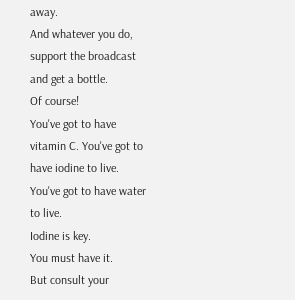away.
And whatever you do, support the broadcast and get a bottle.
Of course!
You've got to have vitamin C. You've got to have iodine to live.
You've got to have water to live.
Iodine is key.
You must have it.
But consult your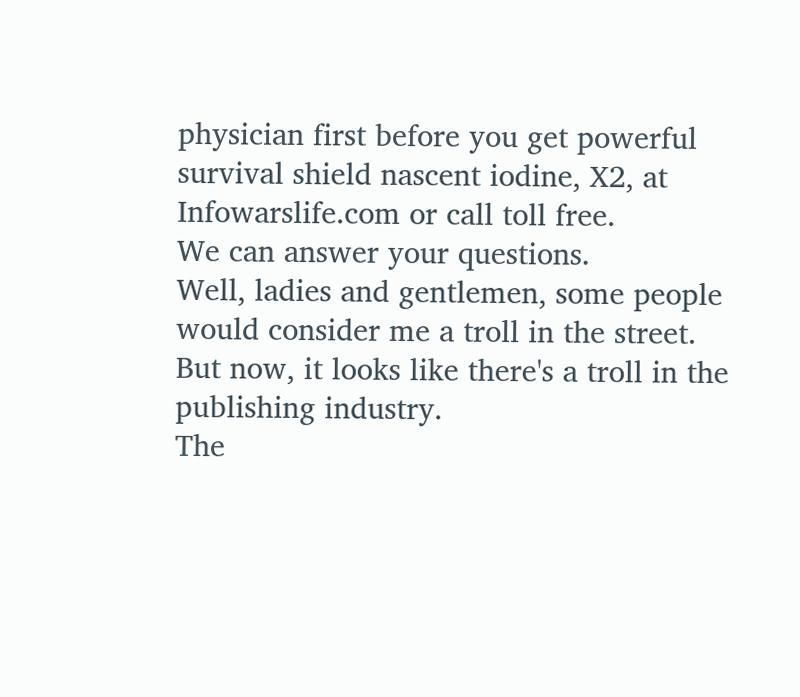physician first before you get powerful survival shield nascent iodine, X2, at Infowarslife.com or call toll free.
We can answer your questions.
Well, ladies and gentlemen, some people would consider me a troll in the street.
But now, it looks like there's a troll in the publishing industry.
The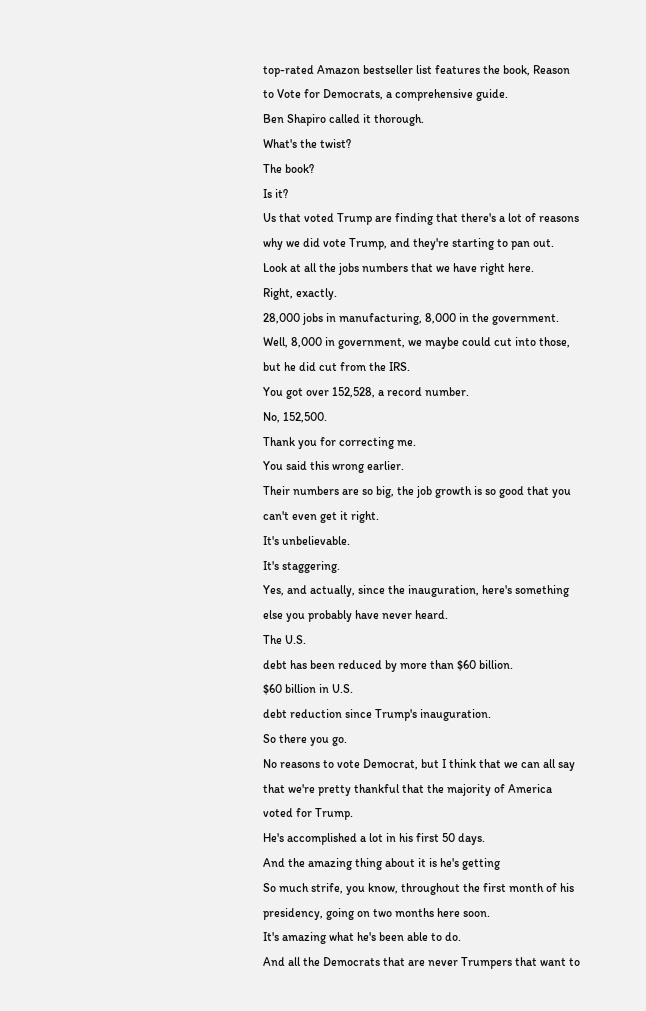top-rated Amazon bestseller list features the book, Reason to Vote for Democrats, a comprehensive guide.
Ben Shapiro called it thorough.
What's the twist?
The book?
Is it?
Us that voted Trump are finding that there's a lot of reasons why we did vote Trump, and they're starting to pan out.
Look at all the jobs numbers that we have right here.
Right, exactly.
28,000 jobs in manufacturing, 8,000 in the government.
Well, 8,000 in government, we maybe could cut into those, but he did cut from the IRS.
You got over 152,528, a record number.
No, 152,500.
Thank you for correcting me.
You said this wrong earlier.
Their numbers are so big, the job growth is so good that you can't even get it right.
It's unbelievable.
It's staggering.
Yes, and actually, since the inauguration, here's something else you probably have never heard.
The U.S.
debt has been reduced by more than $60 billion.
$60 billion in U.S.
debt reduction since Trump's inauguration.
So there you go.
No reasons to vote Democrat, but I think that we can all say that we're pretty thankful that the majority of America voted for Trump.
He's accomplished a lot in his first 50 days.
And the amazing thing about it is he's getting
So much strife, you know, throughout the first month of his presidency, going on two months here soon.
It's amazing what he's been able to do.
And all the Democrats that are never Trumpers that want to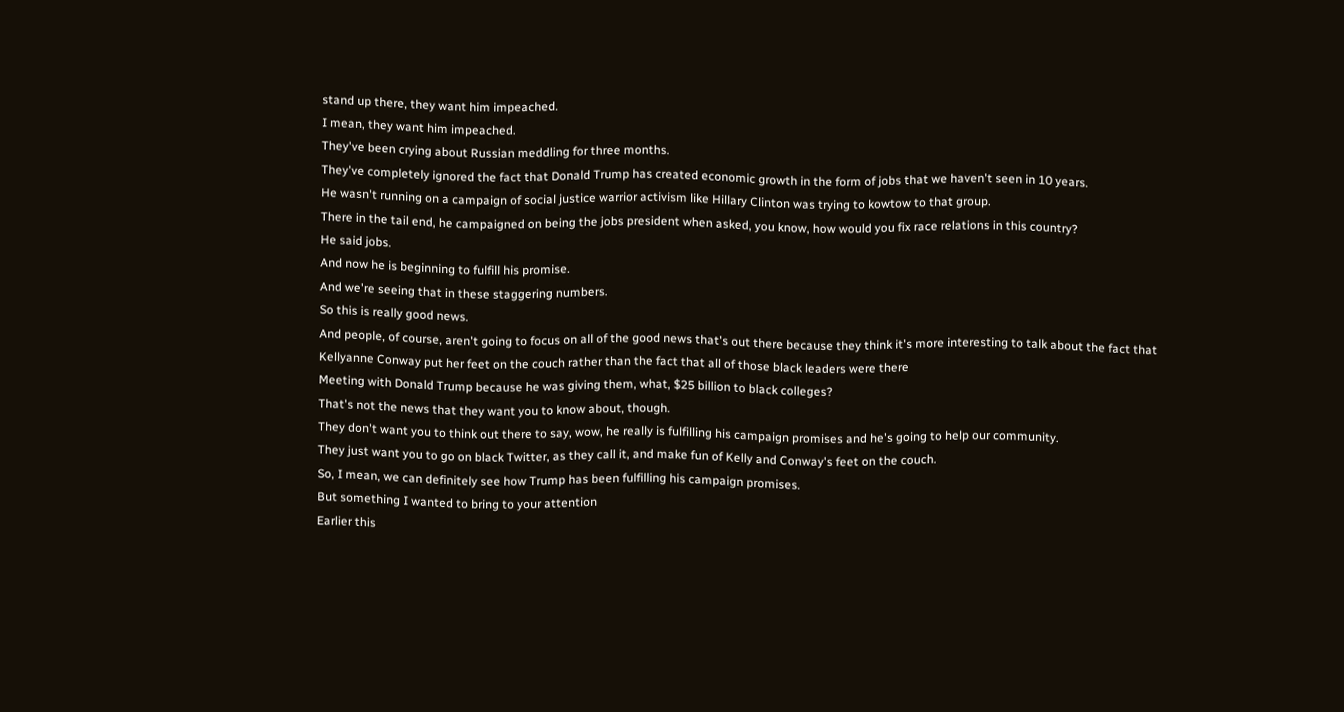stand up there, they want him impeached.
I mean, they want him impeached.
They've been crying about Russian meddling for three months.
They've completely ignored the fact that Donald Trump has created economic growth in the form of jobs that we haven't seen in 10 years.
He wasn't running on a campaign of social justice warrior activism like Hillary Clinton was trying to kowtow to that group.
There in the tail end, he campaigned on being the jobs president when asked, you know, how would you fix race relations in this country?
He said jobs.
And now he is beginning to fulfill his promise.
And we're seeing that in these staggering numbers.
So this is really good news.
And people, of course, aren't going to focus on all of the good news that's out there because they think it's more interesting to talk about the fact that Kellyanne Conway put her feet on the couch rather than the fact that all of those black leaders were there
Meeting with Donald Trump because he was giving them, what, $25 billion to black colleges?
That's not the news that they want you to know about, though.
They don't want you to think out there to say, wow, he really is fulfilling his campaign promises and he's going to help our community.
They just want you to go on black Twitter, as they call it, and make fun of Kelly and Conway's feet on the couch.
So, I mean, we can definitely see how Trump has been fulfilling his campaign promises.
But something I wanted to bring to your attention
Earlier this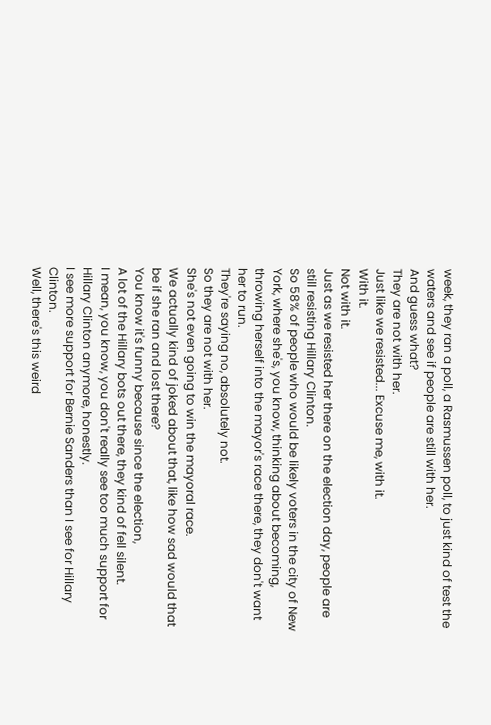week, they ran a poll, a Rasmussen poll, to just kind of test the waters and see if people are still with her.
And guess what?
They are not with her.
Just like we resisted... Excuse me, with it.
With it.
Not with it.
Just as we resisted her there on the election day, people are still resisting Hillary Clinton.
So 58% of people who would be likely voters in the city of New York, where she's, you know, thinking about becoming, throwing herself into the mayor's race there, they don't want her to run.
They're saying no, absolutely not.
So they are not with her.
She's not even going to win the mayoral race.
We actually kind of joked about that, like how sad would that be if she ran and lost there?
You know it's funny because since the election,
A lot of the Hillary bots out there, they kind of fell silent.
I mean, you know, you don't really see too much support for Hillary Clinton anymore, honestly.
I see more support for Bernie Sanders than I see for Hillary Clinton.
Well, there's this weird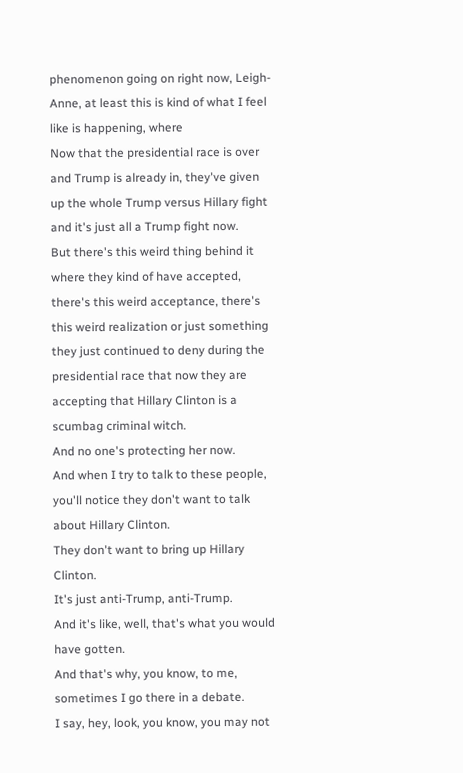phenomenon going on right now, Leigh-Anne, at least this is kind of what I feel like is happening, where
Now that the presidential race is over and Trump is already in, they've given up the whole Trump versus Hillary fight and it's just all a Trump fight now.
But there's this weird thing behind it where they kind of have accepted, there's this weird acceptance, there's this weird realization or just something they just continued to deny during the presidential race that now they are accepting that Hillary Clinton is a scumbag criminal witch.
And no one's protecting her now.
And when I try to talk to these people, you'll notice they don't want to talk about Hillary Clinton.
They don't want to bring up Hillary Clinton.
It's just anti-Trump, anti-Trump.
And it's like, well, that's what you would have gotten.
And that's why, you know, to me, sometimes I go there in a debate.
I say, hey, look, you know, you may not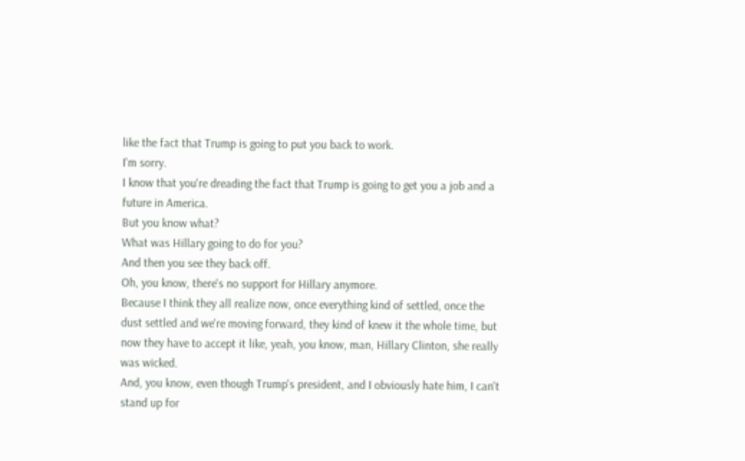like the fact that Trump is going to put you back to work.
I'm sorry.
I know that you're dreading the fact that Trump is going to get you a job and a future in America.
But you know what?
What was Hillary going to do for you?
And then you see they back off.
Oh, you know, there's no support for Hillary anymore.
Because I think they all realize now, once everything kind of settled, once the dust settled and we're moving forward, they kind of knew it the whole time, but now they have to accept it like, yeah, you know, man, Hillary Clinton, she really was wicked.
And, you know, even though Trump's president, and I obviously hate him, I can't stand up for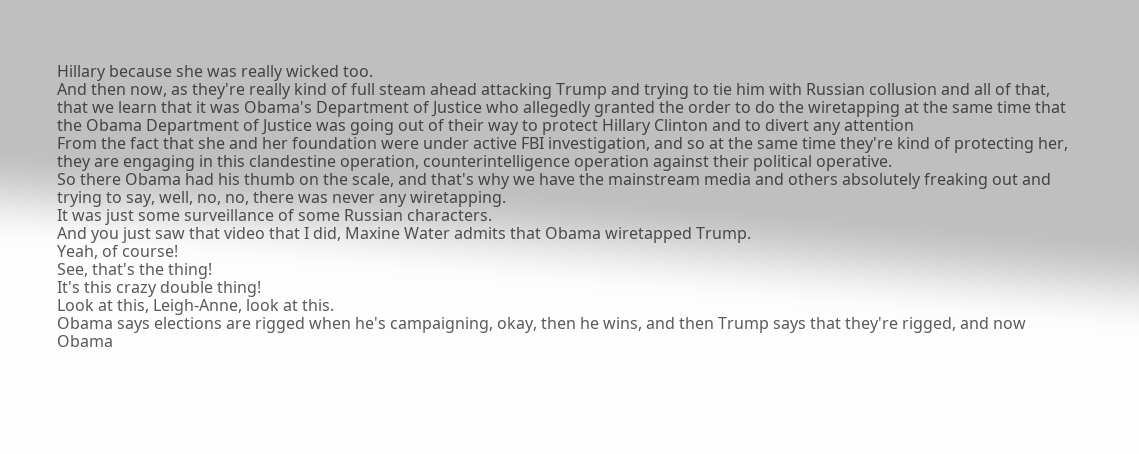Hillary because she was really wicked too.
And then now, as they're really kind of full steam ahead attacking Trump and trying to tie him with Russian collusion and all of that, that we learn that it was Obama's Department of Justice who allegedly granted the order to do the wiretapping at the same time that the Obama Department of Justice was going out of their way to protect Hillary Clinton and to divert any attention
From the fact that she and her foundation were under active FBI investigation, and so at the same time they're kind of protecting her, they are engaging in this clandestine operation, counterintelligence operation against their political operative.
So there Obama had his thumb on the scale, and that's why we have the mainstream media and others absolutely freaking out and trying to say, well, no, no, there was never any wiretapping.
It was just some surveillance of some Russian characters.
And you just saw that video that I did, Maxine Water admits that Obama wiretapped Trump.
Yeah, of course!
See, that's the thing!
It's this crazy double thing!
Look at this, Leigh-Anne, look at this.
Obama says elections are rigged when he's campaigning, okay, then he wins, and then Trump says that they're rigged, and now Obama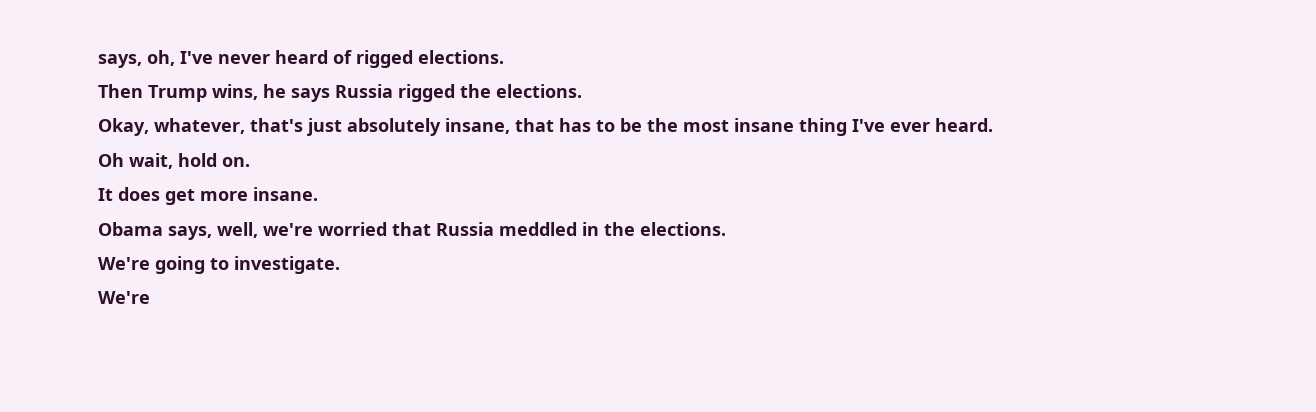says, oh, I've never heard of rigged elections.
Then Trump wins, he says Russia rigged the elections.
Okay, whatever, that's just absolutely insane, that has to be the most insane thing I've ever heard.
Oh wait, hold on.
It does get more insane.
Obama says, well, we're worried that Russia meddled in the elections.
We're going to investigate.
We're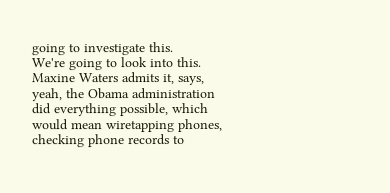going to investigate this.
We're going to look into this.
Maxine Waters admits it, says, yeah, the Obama administration did everything possible, which would mean wiretapping phones, checking phone records to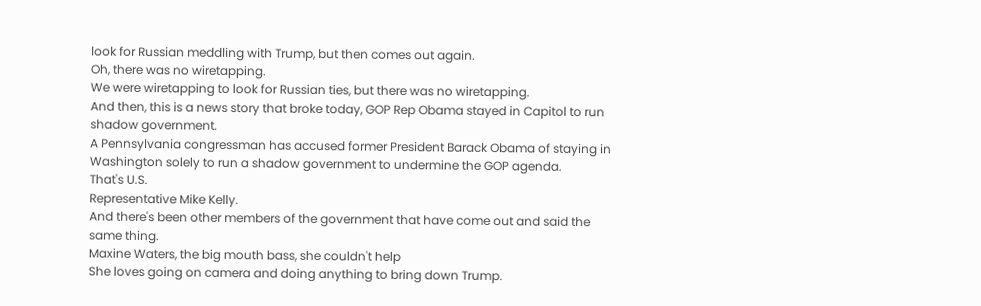look for Russian meddling with Trump, but then comes out again.
Oh, there was no wiretapping.
We were wiretapping to look for Russian ties, but there was no wiretapping.
And then, this is a news story that broke today, GOP Rep Obama stayed in Capitol to run shadow government.
A Pennsylvania congressman has accused former President Barack Obama of staying in Washington solely to run a shadow government to undermine the GOP agenda.
That's U.S.
Representative Mike Kelly.
And there's been other members of the government that have come out and said the same thing.
Maxine Waters, the big mouth bass, she couldn't help
She loves going on camera and doing anything to bring down Trump.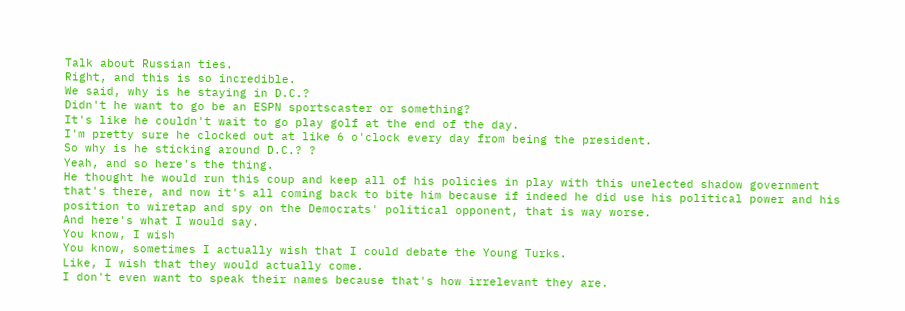Talk about Russian ties.
Right, and this is so incredible.
We said, why is he staying in D.C.?
Didn't he want to go be an ESPN sportscaster or something?
It's like he couldn't wait to go play golf at the end of the day.
I'm pretty sure he clocked out at like 6 o'clock every day from being the president.
So why is he sticking around D.C.? ?
Yeah, and so here's the thing.
He thought he would run this coup and keep all of his policies in play with this unelected shadow government that's there, and now it's all coming back to bite him because if indeed he did use his political power and his position to wiretap and spy on the Democrats' political opponent, that is way worse.
And here's what I would say.
You know, I wish
You know, sometimes I actually wish that I could debate the Young Turks.
Like, I wish that they would actually come.
I don't even want to speak their names because that's how irrelevant they are.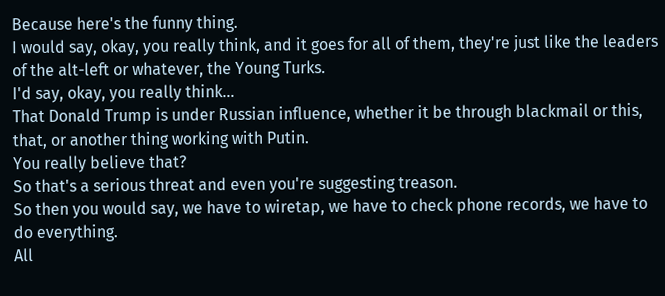Because here's the funny thing.
I would say, okay, you really think, and it goes for all of them, they're just like the leaders of the alt-left or whatever, the Young Turks.
I'd say, okay, you really think...
That Donald Trump is under Russian influence, whether it be through blackmail or this, that, or another thing working with Putin.
You really believe that?
So that's a serious threat and even you're suggesting treason.
So then you would say, we have to wiretap, we have to check phone records, we have to do everything.
All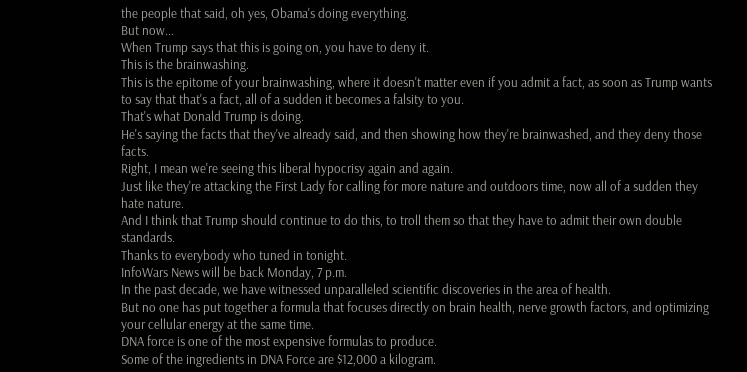the people that said, oh yes, Obama's doing everything.
But now...
When Trump says that this is going on, you have to deny it.
This is the brainwashing.
This is the epitome of your brainwashing, where it doesn't matter even if you admit a fact, as soon as Trump wants to say that that's a fact, all of a sudden it becomes a falsity to you.
That's what Donald Trump is doing.
He's saying the facts that they've already said, and then showing how they're brainwashed, and they deny those facts.
Right, I mean we're seeing this liberal hypocrisy again and again.
Just like they're attacking the First Lady for calling for more nature and outdoors time, now all of a sudden they hate nature.
And I think that Trump should continue to do this, to troll them so that they have to admit their own double standards.
Thanks to everybody who tuned in tonight.
InfoWars News will be back Monday, 7 p.m.
In the past decade, we have witnessed unparalleled scientific discoveries in the area of health.
But no one has put together a formula that focuses directly on brain health, nerve growth factors, and optimizing your cellular energy at the same time.
DNA force is one of the most expensive formulas to produce.
Some of the ingredients in DNA Force are $12,000 a kilogram.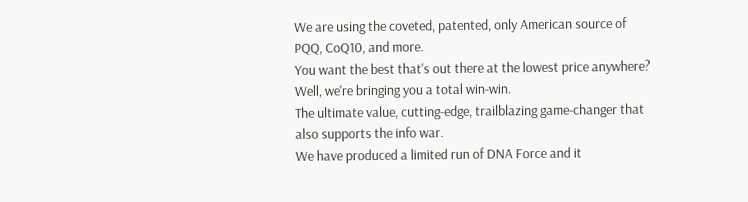We are using the coveted, patented, only American source of PQQ, CoQ10, and more.
You want the best that's out there at the lowest price anywhere?
Well, we're bringing you a total win-win.
The ultimate value, cutting-edge, trailblazing game-changer that also supports the info war.
We have produced a limited run of DNA Force and it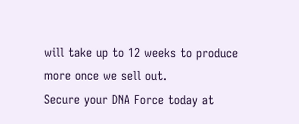will take up to 12 weeks to produce more once we sell out.
Secure your DNA Force today at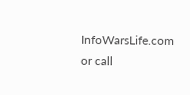InfoWarsLife.com or call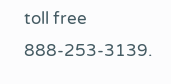toll free 888-253-3139.